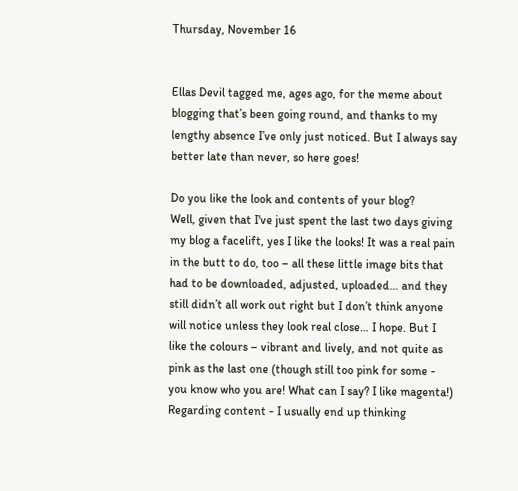Thursday, November 16


Ellas Devil tagged me, ages ago, for the meme about blogging that’s been going round, and thanks to my lengthy absence I’ve only just noticed. But I always say better late than never, so here goes!

Do you like the look and contents of your blog?
Well, given that I've just spent the last two days giving my blog a facelift, yes I like the looks! It was a real pain in the butt to do, too – all these little image bits that had to be downloaded, adjusted, uploaded… and they still didn’t all work out right but I don’t think anyone will notice unless they look real close… I hope. But I like the colours – vibrant and lively, and not quite as pink as the last one (though still too pink for some - you know who you are! What can I say? I like magenta!)
Regarding content - I usually end up thinking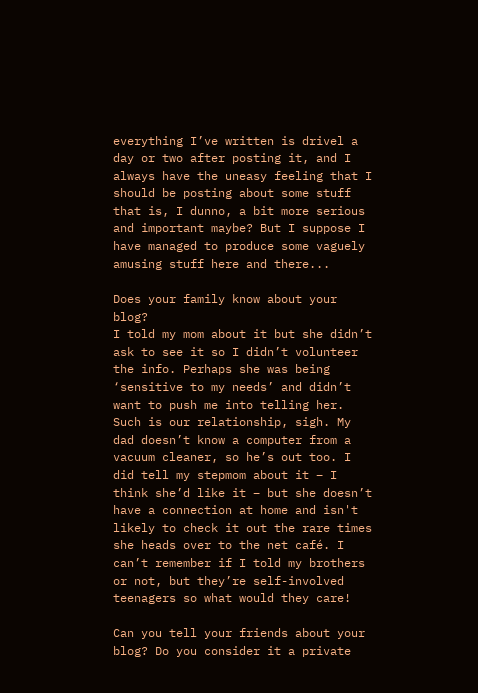everything I’ve written is drivel a day or two after posting it, and I always have the uneasy feeling that I should be posting about some stuff that is, I dunno, a bit more serious and important maybe? But I suppose I have managed to produce some vaguely amusing stuff here and there...

Does your family know about your blog?
I told my mom about it but she didn’t ask to see it so I didn’t volunteer the info. Perhaps she was being ‘sensitive to my needs’ and didn’t want to push me into telling her. Such is our relationship, sigh. My dad doesn’t know a computer from a vacuum cleaner, so he’s out too. I did tell my stepmom about it – I think she’d like it – but she doesn’t have a connection at home and isn't likely to check it out the rare times she heads over to the net café. I can’t remember if I told my brothers or not, but they’re self-involved teenagers so what would they care!

Can you tell your friends about your blog? Do you consider it a private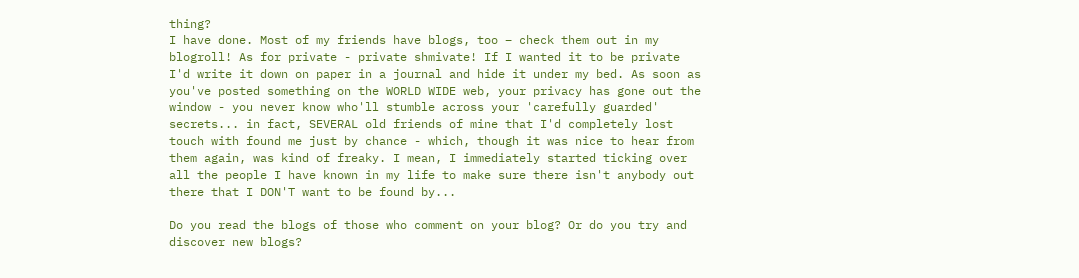thing?
I have done. Most of my friends have blogs, too – check them out in my blogroll! As for private - private shmivate! If I wanted it to be private I'd write it down on paper in a journal and hide it under my bed. As soon as you've posted something on the WORLD WIDE web, your privacy has gone out the window - you never know who'll stumble across your 'carefully guarded' secrets... in fact, SEVERAL old friends of mine that I'd completely lost touch with found me just by chance - which, though it was nice to hear from them again, was kind of freaky. I mean, I immediately started ticking over all the people I have known in my life to make sure there isn't anybody out there that I DON'T want to be found by...

Do you read the blogs of those who comment on your blog? Or do you try and discover new blogs?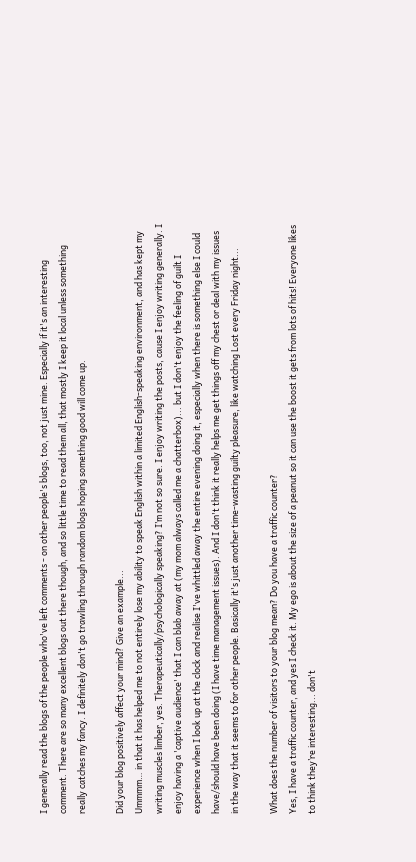I generally read the blogs of the people who've left comments - on other people's blogs, too, not just mine. Especially if it's an interesting comment. There are so many excellent blogs out there though, and so little time to read them all, that mostly I keep it local unless something really catches my fancy. I definitely don't go trawling through random blogs hoping something good will come up.

Did your blog positively affect your mind? Give an example...
Ummmm… in that it has helped me to not entirely lose my ability to speak English within a limited English-speaking environment, and has kept my writing muscles limber, yes. Therapeutically/psychologically speaking? I’m not so sure. I enjoy writing the posts, cause I enjoy writing generally. I enjoy having a 'captive audience' that I can blab away at (my mom always called me a chatterbox)... but I don't enjoy the feeling of guilt I experience when I look up at the clock and realise I've whittled away the entire evening doing it, especially when there is something else I could have/should have been doing (I have time management issues). And I don't think it really helps me get things off my chest or deal with my issues in the way that it seems to for other people. Basically it's just another time-wasting guilty pleasure, like watching Lost every Friday night...

What does the number of visitors to your blog mean? Do you have a traffic counter?
Yes, I have a traffic counter, and yes I check it. My ego is about the size of a peanut so it can use the boost it gets from lots of hits! Everyone likes to think they’re interesting... don't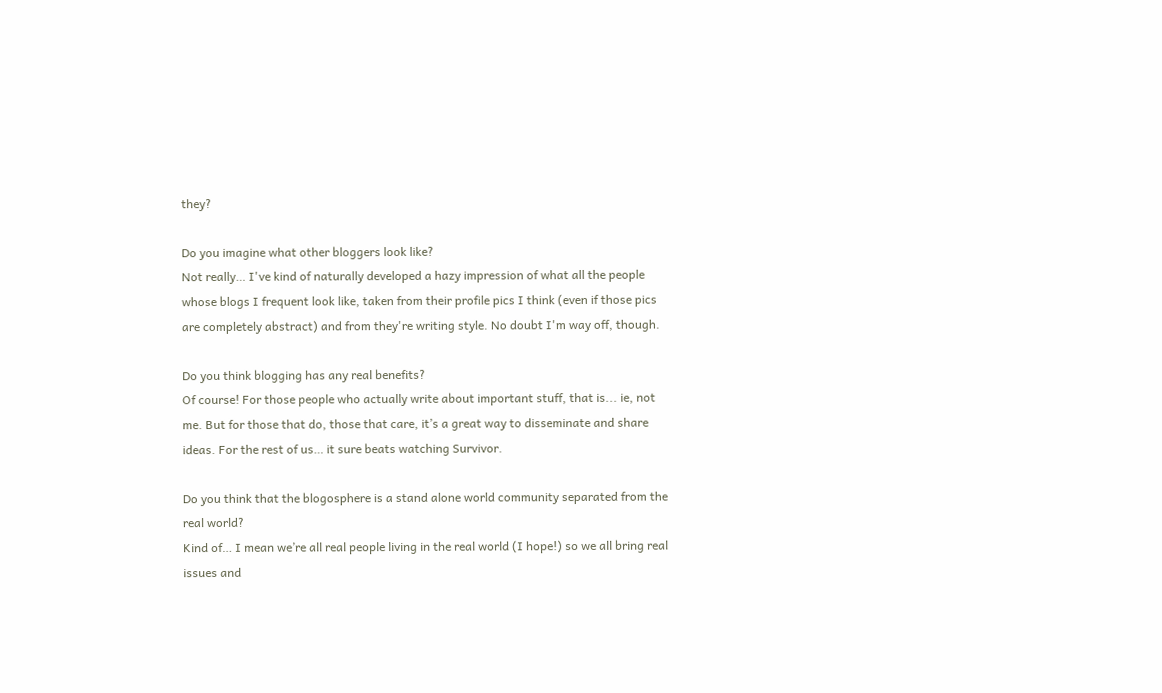they?

Do you imagine what other bloggers look like?
Not really… I've kind of naturally developed a hazy impression of what all the people whose blogs I frequent look like, taken from their profile pics I think (even if those pics are completely abstract) and from they're writing style. No doubt I'm way off, though.

Do you think blogging has any real benefits?
Of course! For those people who actually write about important stuff, that is... ie, not me. But for those that do, those that care, it’s a great way to disseminate and share ideas. For the rest of us… it sure beats watching Survivor.

Do you think that the blogosphere is a stand alone world community separated from the real world?
Kind of… I mean we’re all real people living in the real world (I hope!) so we all bring real issues and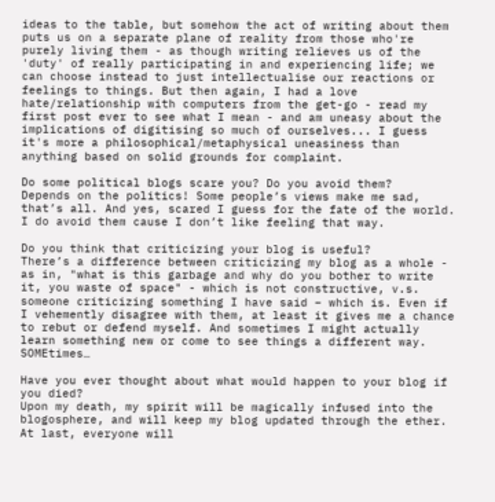ideas to the table, but somehow the act of writing about them puts us on a separate plane of reality from those who're purely living them - as though writing relieves us of the 'duty' of really participating in and experiencing life; we can choose instead to just intellectualise our reactions or feelings to things. But then again, I had a love hate/relationship with computers from the get-go - read my first post ever to see what I mean - and am uneasy about the implications of digitising so much of ourselves... I guess it's more a philosophical/metaphysical uneasiness than anything based on solid grounds for complaint.

Do some political blogs scare you? Do you avoid them?
Depends on the politics! Some people’s views make me sad, that’s all. And yes, scared I guess for the fate of the world. I do avoid them cause I don’t like feeling that way.

Do you think that criticizing your blog is useful?
There’s a difference between criticizing my blog as a whole - as in, "what is this garbage and why do you bother to write it, you waste of space" - which is not constructive, v.s. someone criticizing something I have said – which is. Even if I vehemently disagree with them, at least it gives me a chance to rebut or defend myself. And sometimes I might actually learn something new or come to see things a different way. SOMEtimes…

Have you ever thought about what would happen to your blog if you died?
Upon my death, my spirit will be magically infused into the blogosphere, and will keep my blog updated through the ether. At last, everyone will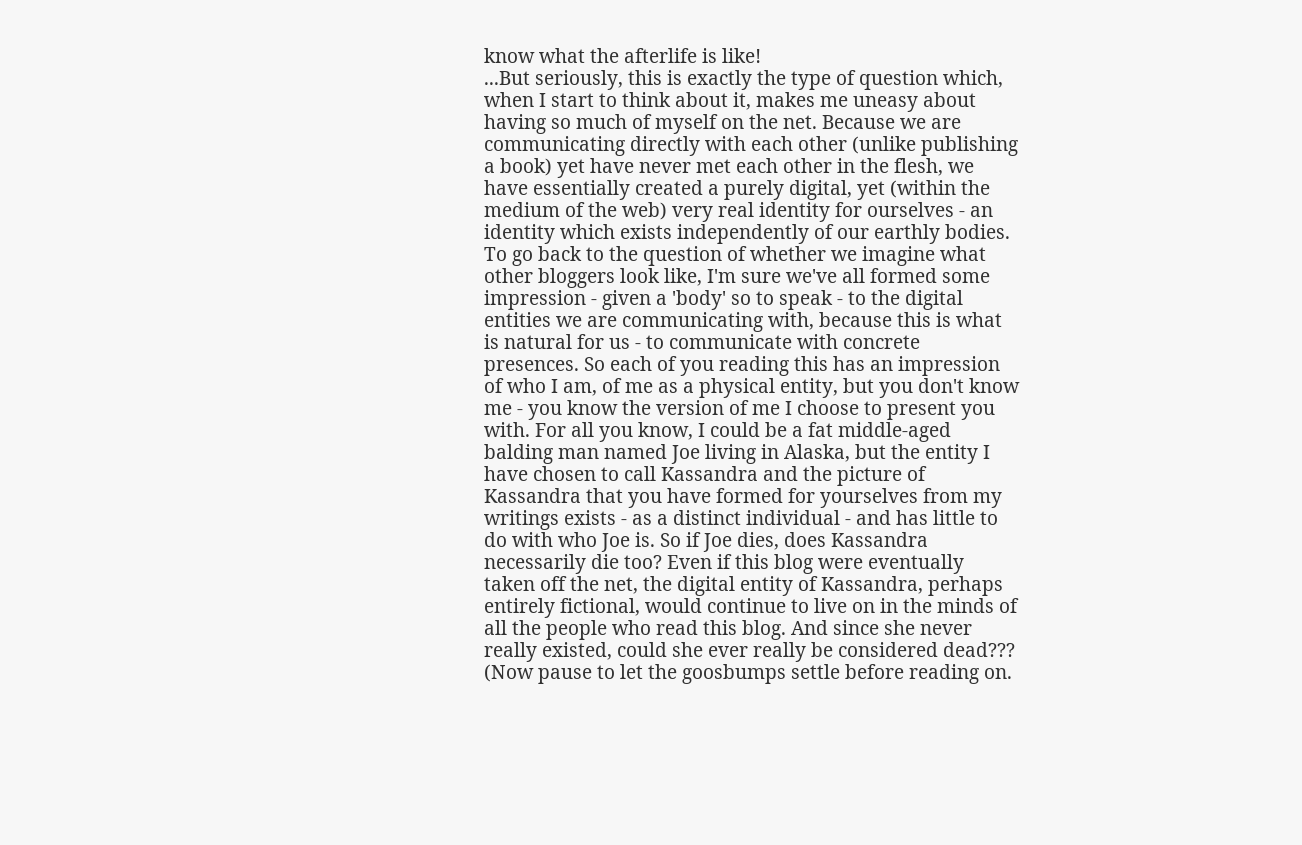know what the afterlife is like!
...But seriously, this is exactly the type of question which, when I start to think about it, makes me uneasy about having so much of myself on the net. Because we are communicating directly with each other (unlike publishing a book) yet have never met each other in the flesh, we have essentially created a purely digital, yet (within the medium of the web) very real identity for ourselves - an identity which exists independently of our earthly bodies. To go back to the question of whether we imagine what other bloggers look like, I'm sure we've all formed some impression - given a 'body' so to speak - to the digital entities we are communicating with, because this is what is natural for us - to communicate with concrete presences. So each of you reading this has an impression of who I am, of me as a physical entity, but you don't know me - you know the version of me I choose to present you with. For all you know, I could be a fat middle-aged balding man named Joe living in Alaska, but the entity I have chosen to call Kassandra and the picture of Kassandra that you have formed for yourselves from my writings exists - as a distinct individual - and has little to do with who Joe is. So if Joe dies, does Kassandra necessarily die too? Even if this blog were eventually taken off the net, the digital entity of Kassandra, perhaps entirely fictional, would continue to live on in the minds of all the people who read this blog. And since she never really existed, could she ever really be considered dead??? (Now pause to let the goosbumps settle before reading on.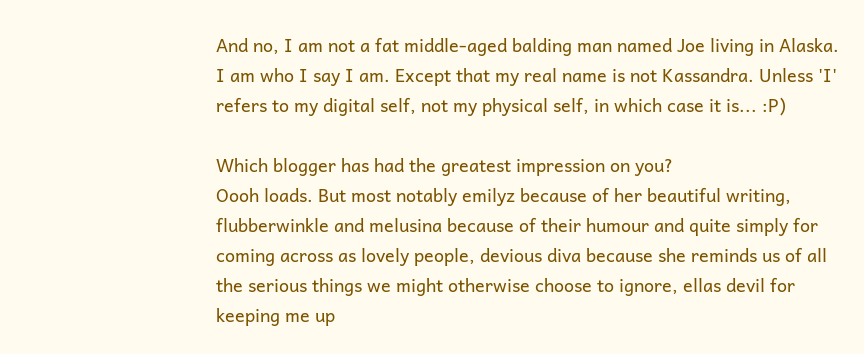And no, I am not a fat middle-aged balding man named Joe living in Alaska. I am who I say I am. Except that my real name is not Kassandra. Unless 'I' refers to my digital self, not my physical self, in which case it is... :P)

Which blogger has had the greatest impression on you?
Oooh loads. But most notably emilyz because of her beautiful writing, flubberwinkle and melusina because of their humour and quite simply for coming across as lovely people, devious diva because she reminds us of all the serious things we might otherwise choose to ignore, ellas devil for keeping me up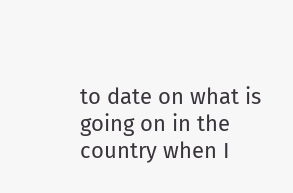to date on what is going on in the country when I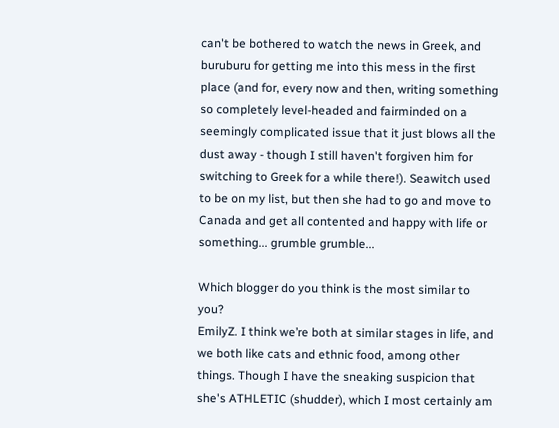can't be bothered to watch the news in Greek, and buruburu for getting me into this mess in the first place (and for, every now and then, writing something so completely level-headed and fairminded on a seemingly complicated issue that it just blows all the dust away - though I still haven't forgiven him for switching to Greek for a while there!). Seawitch used to be on my list, but then she had to go and move to Canada and get all contented and happy with life or something... grumble grumble...

Which blogger do you think is the most similar to you?
EmilyZ. I think we’re both at similar stages in life, and we both like cats and ethnic food, among other things. Though I have the sneaking suspicion that she's ATHLETIC (shudder), which I most certainly am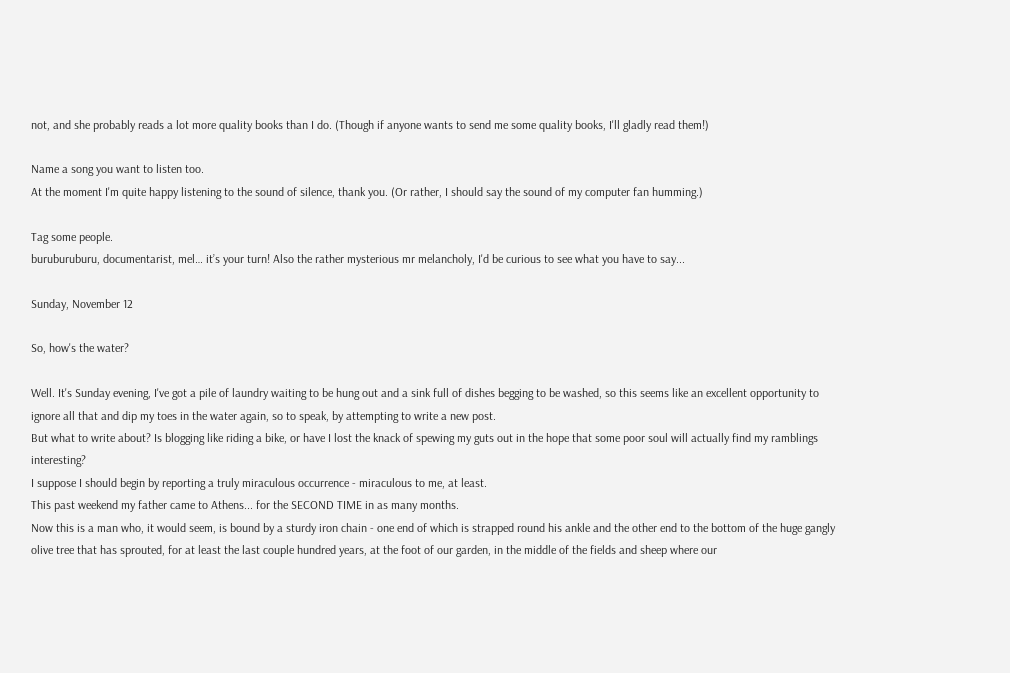not, and she probably reads a lot more quality books than I do. (Though if anyone wants to send me some quality books, I'll gladly read them!)

Name a song you want to listen too.
At the moment I'm quite happy listening to the sound of silence, thank you. (Or rather, I should say the sound of my computer fan humming.)

Tag some people.
buruburuburu, documentarist, mel… it’s your turn! Also the rather mysterious mr melancholy, I'd be curious to see what you have to say...

Sunday, November 12

So, how's the water?

Well. It's Sunday evening, I've got a pile of laundry waiting to be hung out and a sink full of dishes begging to be washed, so this seems like an excellent opportunity to ignore all that and dip my toes in the water again, so to speak, by attempting to write a new post.
But what to write about? Is blogging like riding a bike, or have I lost the knack of spewing my guts out in the hope that some poor soul will actually find my ramblings interesting?
I suppose I should begin by reporting a truly miraculous occurrence - miraculous to me, at least.
This past weekend my father came to Athens... for the SECOND TIME in as many months.
Now this is a man who, it would seem, is bound by a sturdy iron chain - one end of which is strapped round his ankle and the other end to the bottom of the huge gangly olive tree that has sprouted, for at least the last couple hundred years, at the foot of our garden, in the middle of the fields and sheep where our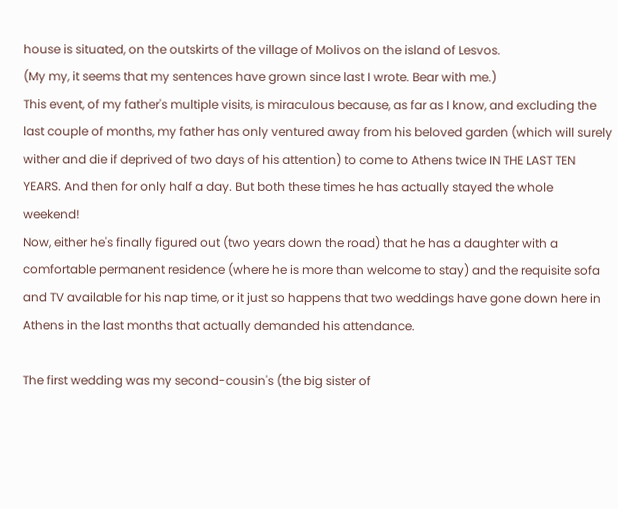house is situated, on the outskirts of the village of Molivos on the island of Lesvos.
(My my, it seems that my sentences have grown since last I wrote. Bear with me.)
This event, of my father's multiple visits, is miraculous because, as far as I know, and excluding the last couple of months, my father has only ventured away from his beloved garden (which will surely wither and die if deprived of two days of his attention) to come to Athens twice IN THE LAST TEN YEARS. And then for only half a day. But both these times he has actually stayed the whole weekend!
Now, either he's finally figured out (two years down the road) that he has a daughter with a comfortable permanent residence (where he is more than welcome to stay) and the requisite sofa and TV available for his nap time, or it just so happens that two weddings have gone down here in Athens in the last months that actually demanded his attendance.

The first wedding was my second-cousin's (the big sister of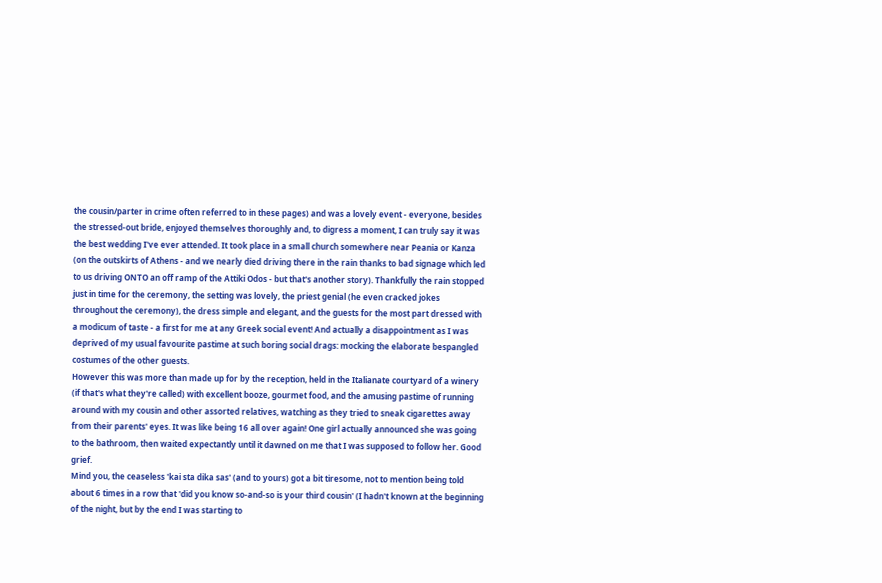the cousin/parter in crime often referred to in these pages) and was a lovely event - everyone, besides the stressed-out bride, enjoyed themselves thoroughly and, to digress a moment, I can truly say it was the best wedding I've ever attended. It took place in a small church somewhere near Peania or Kanza (on the outskirts of Athens - and we nearly died driving there in the rain thanks to bad signage which led to us driving ONTO an off ramp of the Attiki Odos - but that's another story). Thankfully the rain stopped just in time for the ceremony, the setting was lovely, the priest genial (he even cracked jokes throughout the ceremony), the dress simple and elegant, and the guests for the most part dressed with a modicum of taste - a first for me at any Greek social event! And actually a disappointment as I was deprived of my usual favourite pastime at such boring social drags: mocking the elaborate bespangled costumes of the other guests.
However this was more than made up for by the reception, held in the Italianate courtyard of a winery (if that's what they're called) with excellent booze, gourmet food, and the amusing pastime of running around with my cousin and other assorted relatives, watching as they tried to sneak cigarettes away from their parents' eyes. It was like being 16 all over again! One girl actually announced she was going to the bathroom, then waited expectantly until it dawned on me that I was supposed to follow her. Good grief.
Mind you, the ceaseless 'kai sta dika sas' (and to yours) got a bit tiresome, not to mention being told about 6 times in a row that 'did you know so-and-so is your third cousin' (I hadn't known at the beginning of the night, but by the end I was starting to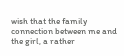wish that the family connection between me and the girl, a rather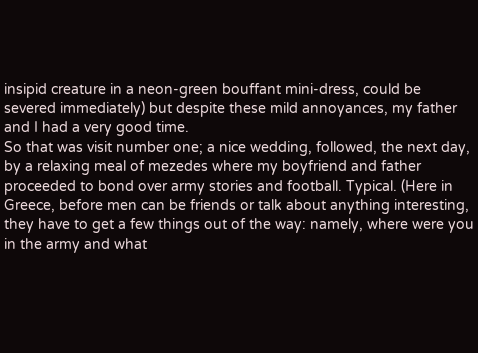insipid creature in a neon-green bouffant mini-dress, could be severed immediately) but despite these mild annoyances, my father and I had a very good time.
So that was visit number one; a nice wedding, followed, the next day, by a relaxing meal of mezedes where my boyfriend and father proceeded to bond over army stories and football. Typical. (Here in Greece, before men can be friends or talk about anything interesting, they have to get a few things out of the way: namely, where were you in the army and what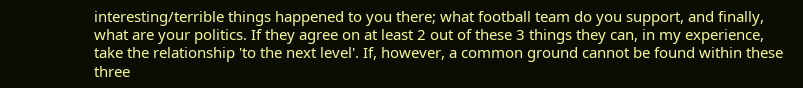interesting/terrible things happened to you there; what football team do you support, and finally, what are your politics. If they agree on at least 2 out of these 3 things they can, in my experience, take the relationship 'to the next level'. If, however, a common ground cannot be found within these three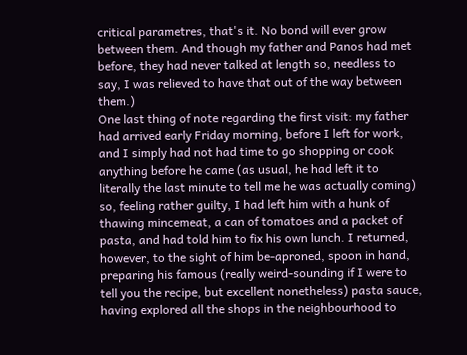critical parametres, that's it. No bond will ever grow between them. And though my father and Panos had met before, they had never talked at length so, needless to say, I was relieved to have that out of the way between them.)
One last thing of note regarding the first visit: my father had arrived early Friday morning, before I left for work, and I simply had not had time to go shopping or cook anything before he came (as usual, he had left it to literally the last minute to tell me he was actually coming) so, feeling rather guilty, I had left him with a hunk of thawing mincemeat, a can of tomatoes and a packet of pasta, and had told him to fix his own lunch. I returned, however, to the sight of him be-aproned, spoon in hand, preparing his famous (really weird-sounding if I were to tell you the recipe, but excellent nonetheless) pasta sauce, having explored all the shops in the neighbourhood to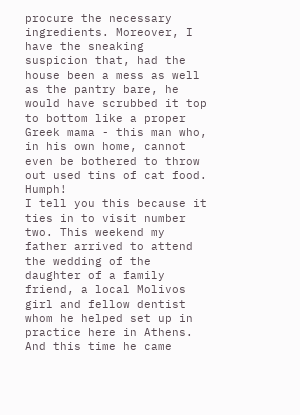procure the necessary ingredients. Moreover, I have the sneaking suspicion that, had the house been a mess as well as the pantry bare, he would have scrubbed it top to bottom like a proper Greek mama - this man who, in his own home, cannot even be bothered to throw out used tins of cat food. Humph!
I tell you this because it ties in to visit number two. This weekend my father arrived to attend the wedding of the daughter of a family friend, a local Molivos girl and fellow dentist whom he helped set up in practice here in Athens. And this time he came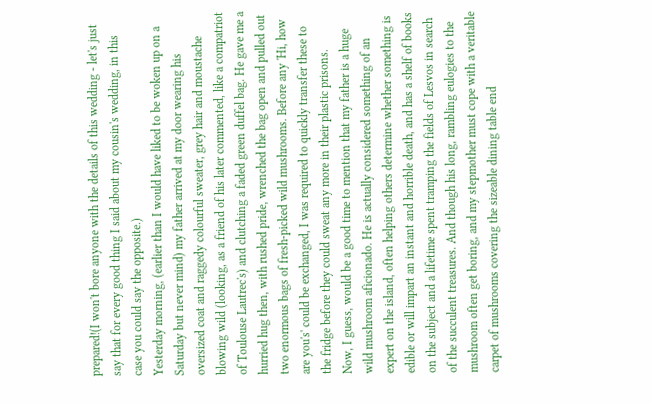prepared!(I won't bore anyone with the details of this wedding - let's just say that for every good thing I said about my cousin's wedding, in this case you could say the opposite.)
Yesterday morning, (earlier than I would have liked to be woken up on a Saturday but never mind) my father arrived at my door wearing his oversized coat and raggedy colourful sweater, grey hair and moustache blowing wild (looking, as a friend of his later commented, like a compatriot of Toulouse Lautrec's) and clutching a faded green duffel bag. He gave me a hurried hug then, with rushed pride, wrenched the bag open and pulled out two enormous bags of fresh-picked wild mushrooms. Before any 'Hi, how are you's' could be exchanged, I was required to quickly transfer these to the fridge before they could sweat any more in their plastic prisons.
Now, I guess, would be a good time to mention that my father is a huge wild mushroom aficionado. He is actually considered something of an expert on the island, often helping others determine whether something is edible or will impart an instant and horrible death, and has a shelf of books on the subject and a lifetime spent tramping the fields of Lesvos in search of the succulent treasures. And though his long, rambling eulogies to the mushroom often get boring, and my stepmother must cope with a veritable carpet of mushrooms covering the sizeable dining table end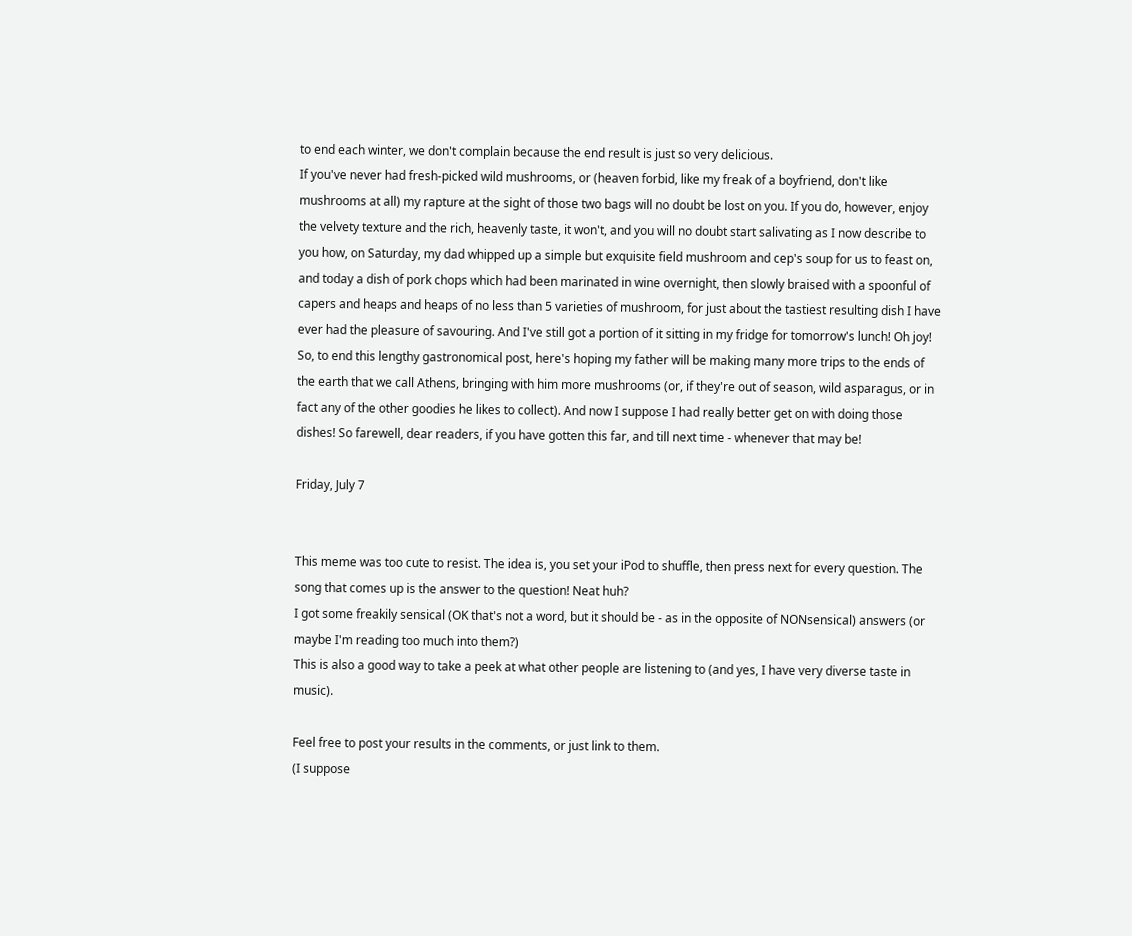to end each winter, we don't complain because the end result is just so very delicious.
If you've never had fresh-picked wild mushrooms, or (heaven forbid, like my freak of a boyfriend, don't like mushrooms at all) my rapture at the sight of those two bags will no doubt be lost on you. If you do, however, enjoy the velvety texture and the rich, heavenly taste, it won't, and you will no doubt start salivating as I now describe to you how, on Saturday, my dad whipped up a simple but exquisite field mushroom and cep's soup for us to feast on, and today a dish of pork chops which had been marinated in wine overnight, then slowly braised with a spoonful of capers and heaps and heaps of no less than 5 varieties of mushroom, for just about the tastiest resulting dish I have ever had the pleasure of savouring. And I've still got a portion of it sitting in my fridge for tomorrow's lunch! Oh joy!
So, to end this lengthy gastronomical post, here's hoping my father will be making many more trips to the ends of the earth that we call Athens, bringing with him more mushrooms (or, if they're out of season, wild asparagus, or in fact any of the other goodies he likes to collect). And now I suppose I had really better get on with doing those dishes! So farewell, dear readers, if you have gotten this far, and till next time - whenever that may be!

Friday, July 7


This meme was too cute to resist. The idea is, you set your iPod to shuffle, then press next for every question. The song that comes up is the answer to the question! Neat huh?
I got some freakily sensical (OK that's not a word, but it should be - as in the opposite of NONsensical) answers (or maybe I'm reading too much into them?)
This is also a good way to take a peek at what other people are listening to (and yes, I have very diverse taste in music).

Feel free to post your results in the comments, or just link to them.
(I suppose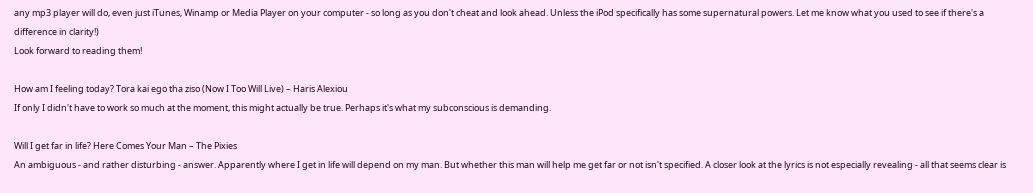any mp3 player will do, even just iTunes, Winamp or Media Player on your computer - so long as you don't cheat and look ahead. Unless the iPod specifically has some supernatural powers. Let me know what you used to see if there's a difference in clarity!)
Look forward to reading them!

How am I feeling today? Tora kai ego tha ziso (Now I Too Will Live) – Haris Alexiou
If only I didn't have to work so much at the moment, this might actually be true. Perhaps it's what my subconscious is demanding.

Will I get far in life? Here Comes Your Man – The Pixies
An ambiguous - and rather disturbing - answer. Apparently where I get in life will depend on my man. But whether this man will help me get far or not isn't specified. A closer look at the lyrics is not especially revealing - all that seems clear is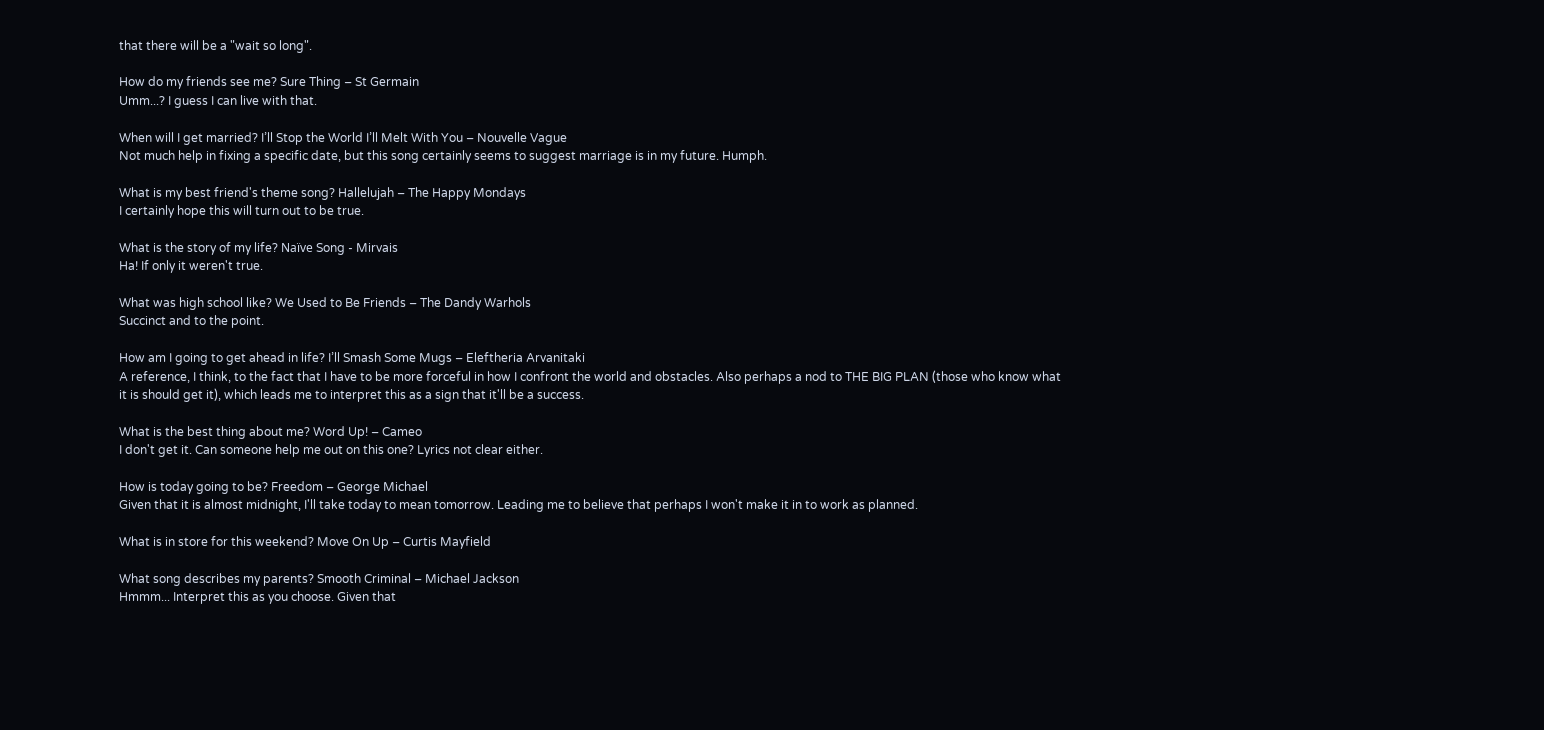that there will be a "wait so long".

How do my friends see me? Sure Thing – St Germain
Umm...? I guess I can live with that.

When will I get married? I’ll Stop the World I’ll Melt With You – Nouvelle Vague
Not much help in fixing a specific date, but this song certainly seems to suggest marriage is in my future. Humph.

What is my best friend's theme song? Hallelujah – The Happy Mondays
I certainly hope this will turn out to be true.

What is the story of my life? Naïve Song - Mirvais
Ha! If only it weren't true.

What was high school like? We Used to Be Friends – The Dandy Warhols
Succinct and to the point.

How am I going to get ahead in life? I’ll Smash Some Mugs – Eleftheria Arvanitaki
A reference, I think, to the fact that I have to be more forceful in how I confront the world and obstacles. Also perhaps a nod to THE BIG PLAN (those who know what it is should get it), which leads me to interpret this as a sign that it'll be a success.

What is the best thing about me? Word Up! – Cameo
I don't get it. Can someone help me out on this one? Lyrics not clear either.

How is today going to be? Freedom – George Michael
Given that it is almost midnight, I'll take today to mean tomorrow. Leading me to believe that perhaps I won't make it in to work as planned.

What is in store for this weekend? Move On Up – Curtis Mayfield

What song describes my parents? Smooth Criminal – Michael Jackson
Hmmm... Interpret this as you choose. Given that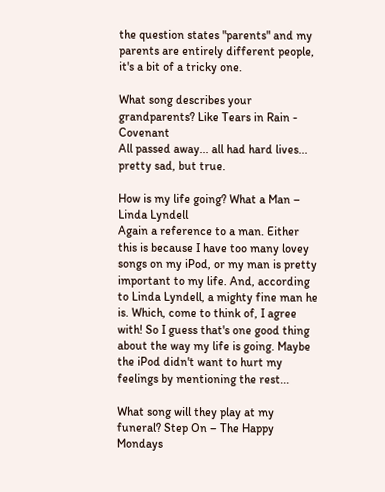the question states "parents" and my parents are entirely different people, it's a bit of a tricky one.

What song describes your grandparents? Like Tears in Rain - Covenant
All passed away... all had hard lives... pretty sad, but true.

How is my life going? What a Man – Linda Lyndell
Again a reference to a man. Either this is because I have too many lovey songs on my iPod, or my man is pretty important to my life. And, according to Linda Lyndell, a mighty fine man he is. Which, come to think of, I agree with! So I guess that's one good thing about the way my life is going. Maybe the iPod didn't want to hurt my feelings by mentioning the rest...

What song will they play at my funeral? Step On – The Happy Mondays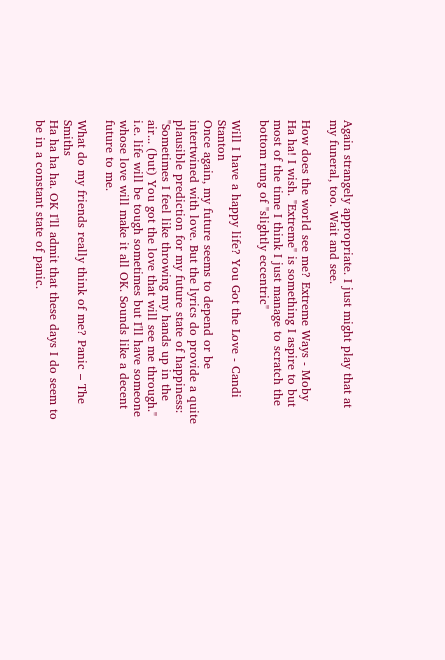Again strangely appropriate. I just might play that at my funeral, too. Wait and see.

How does the world see me? Extreme Ways - Moby
Ha ha! I wish. "Extreme" is something I aspire to but most of the time I think I just manage to scratch the bottom rung of "slightly eccentric"

Will I have a happy life? You Got the Love - Candi Stanton
Once again, my future seems to depend or be intertwined with love. But the lyrics do provide a quite plausible prediction for my future state of happiness: "Sometimes I feel like throwing my hands up in the air... (but) You got the love that will see me through." i.e. life will be tough sometimes but I'll have someone whose love will make it all OK. Sounds like a decent future to me.

What do my friends really think of me? Panic – The Smiths
Ha ha ha ha. OK I'll admit that these days I do seem to be in a constant state of panic.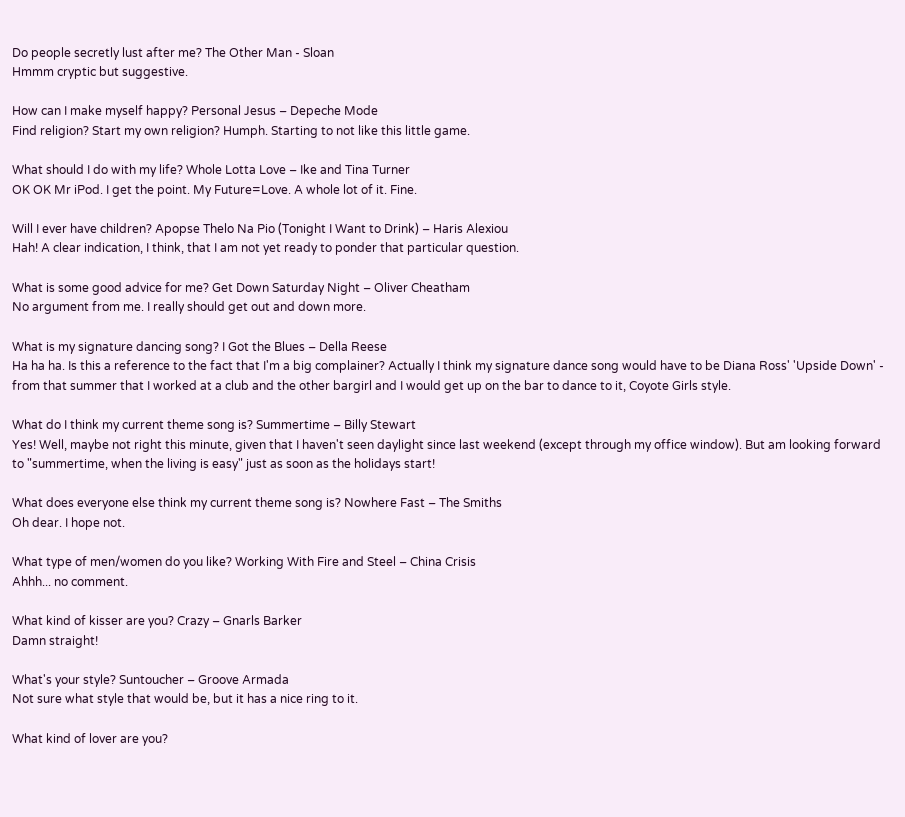Do people secretly lust after me? The Other Man - Sloan
Hmmm cryptic but suggestive.

How can I make myself happy? Personal Jesus – Depeche Mode
Find religion? Start my own religion? Humph. Starting to not like this little game.

What should I do with my life? Whole Lotta Love – Ike and Tina Turner
OK OK Mr iPod. I get the point. My Future=Love. A whole lot of it. Fine.

Will I ever have children? Apopse Thelo Na Pio (Tonight I Want to Drink) – Haris Alexiou
Hah! A clear indication, I think, that I am not yet ready to ponder that particular question.

What is some good advice for me? Get Down Saturday Night – Oliver Cheatham
No argument from me. I really should get out and down more.

What is my signature dancing song? I Got the Blues – Della Reese
Ha ha ha. Is this a reference to the fact that I'm a big complainer? Actually I think my signature dance song would have to be Diana Ross' 'Upside Down' - from that summer that I worked at a club and the other bargirl and I would get up on the bar to dance to it, Coyote Girls style.

What do I think my current theme song is? Summertime – Billy Stewart
Yes! Well, maybe not right this minute, given that I haven't seen daylight since last weekend (except through my office window). But am looking forward to "summertime, when the living is easy" just as soon as the holidays start!

What does everyone else think my current theme song is? Nowhere Fast – The Smiths
Oh dear. I hope not.

What type of men/women do you like? Working With Fire and Steel – China Crisis
Ahhh... no comment.

What kind of kisser are you? Crazy – Gnarls Barker
Damn straight!

What's your style? Suntoucher – Groove Armada
Not sure what style that would be, but it has a nice ring to it.

What kind of lover are you?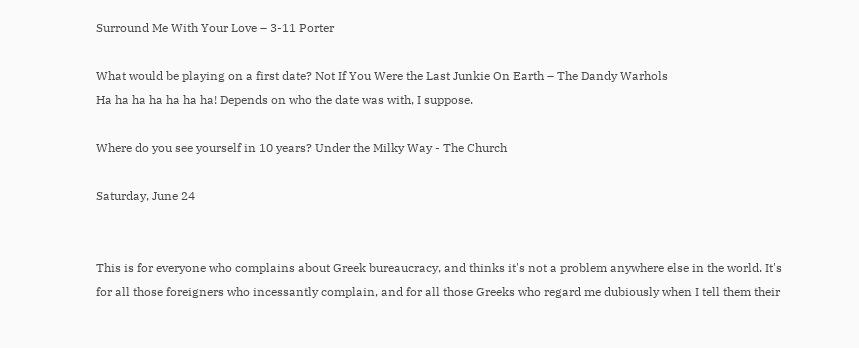Surround Me With Your Love – 3-11 Porter

What would be playing on a first date? Not If You Were the Last Junkie On Earth – The Dandy Warhols
Ha ha ha ha ha ha ha! Depends on who the date was with, I suppose.

Where do you see yourself in 10 years? Under the Milky Way - The Church

Saturday, June 24


This is for everyone who complains about Greek bureaucracy, and thinks it's not a problem anywhere else in the world. It's for all those foreigners who incessantly complain, and for all those Greeks who regard me dubiously when I tell them their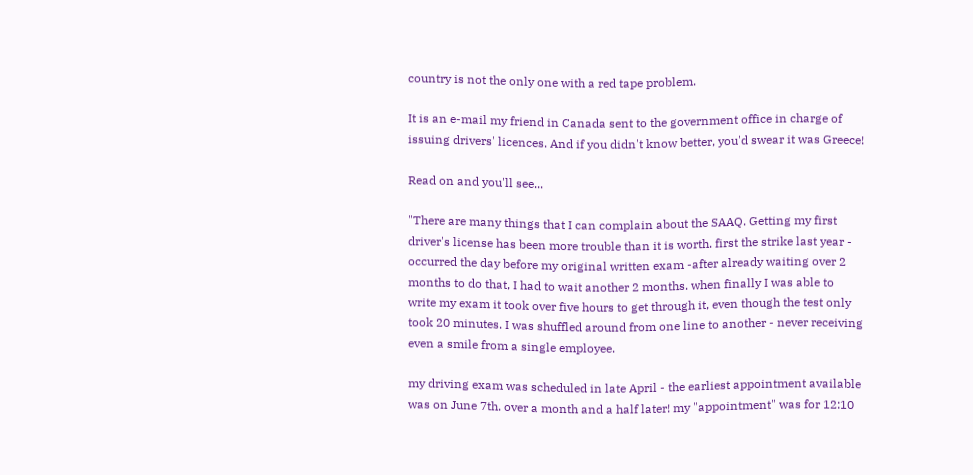country is not the only one with a red tape problem.

It is an e-mail my friend in Canada sent to the government office in charge of issuing drivers' licences. And if you didn't know better, you'd swear it was Greece!

Read on and you'll see...

"There are many things that I can complain about the SAAQ. Getting my first driver's license has been more trouble than it is worth. first the strike last year - occurred the day before my original written exam -after already waiting over 2 months to do that, I had to wait another 2 months. when finally I was able to write my exam it took over five hours to get through it, even though the test only took 20 minutes. I was shuffled around from one line to another - never receiving even a smile from a single employee.

my driving exam was scheduled in late April - the earliest appointment available was on June 7th. over a month and a half later! my "appointment" was for 12:10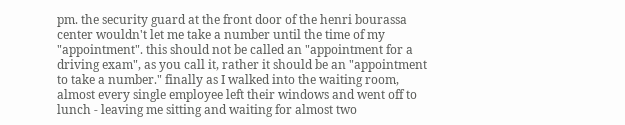pm. the security guard at the front door of the henri bourassa center wouldn't let me take a number until the time of my "appointment". this should not be called an "appointment for a driving exam", as you call it, rather it should be an "appointment to take a number." finally as I walked into the waiting room, almost every single employee left their windows and went off to lunch - leaving me sitting and waiting for almost two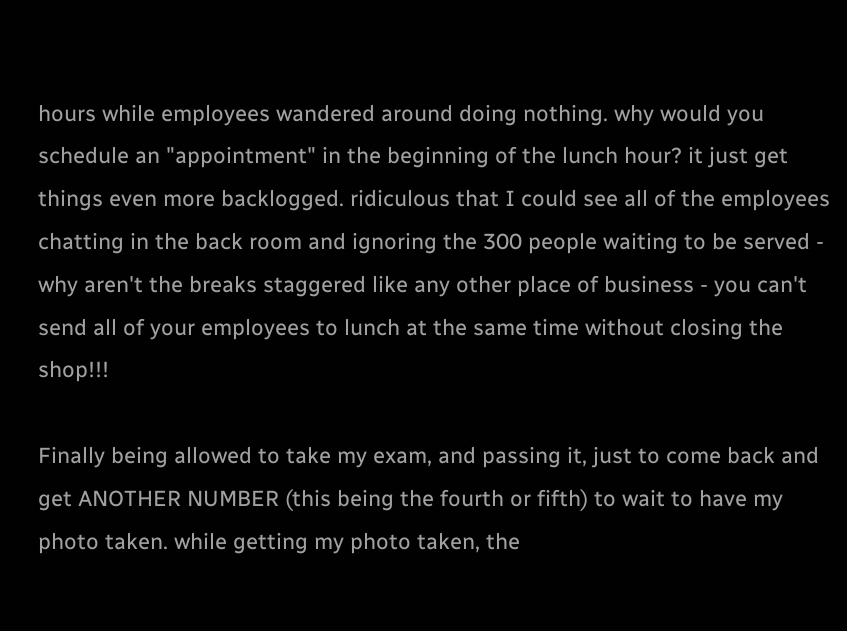hours while employees wandered around doing nothing. why would you schedule an "appointment" in the beginning of the lunch hour? it just get things even more backlogged. ridiculous that I could see all of the employees chatting in the back room and ignoring the 300 people waiting to be served - why aren't the breaks staggered like any other place of business - you can't send all of your employees to lunch at the same time without closing the shop!!!

Finally being allowed to take my exam, and passing it, just to come back and get ANOTHER NUMBER (this being the fourth or fifth) to wait to have my photo taken. while getting my photo taken, the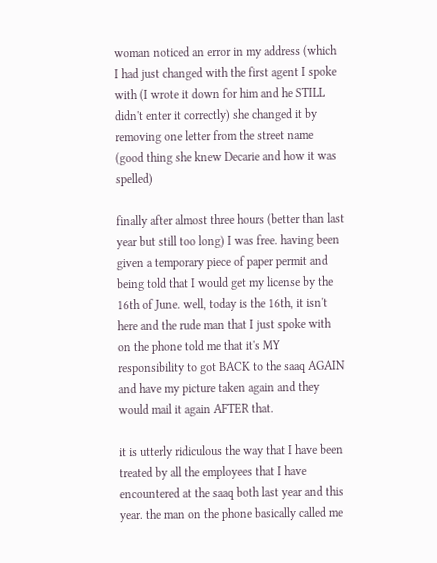woman noticed an error in my address (which I had just changed with the first agent I spoke with (I wrote it down for him and he STILL didn't enter it correctly) she changed it by removing one letter from the street name (good thing she knew Decarie and how it was spelled)

finally after almost three hours (better than last year but still too long) I was free. having been given a temporary piece of paper permit and being told that I would get my license by the 16th of June. well, today is the 16th, it isn't here and the rude man that I just spoke with on the phone told me that it's MY responsibility to got BACK to the saaq AGAIN and have my picture taken again and they would mail it again AFTER that.

it is utterly ridiculous the way that I have been treated by all the employees that I have encountered at the saaq both last year and this year. the man on the phone basically called me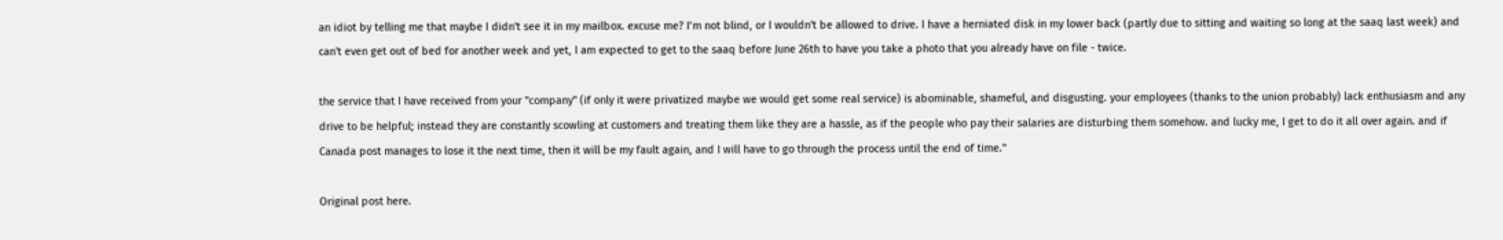an idiot by telling me that maybe I didn't see it in my mailbox. excuse me? I’m not blind, or I wouldn't be allowed to drive. I have a herniated disk in my lower back (partly due to sitting and waiting so long at the saaq last week) and can't even get out of bed for another week and yet, I am expected to get to the saaq before June 26th to have you take a photo that you already have on file - twice.

the service that I have received from your "company" (if only it were privatized maybe we would get some real service) is abominable, shameful, and disgusting. your employees (thanks to the union probably) lack enthusiasm and any drive to be helpful; instead they are constantly scowling at customers and treating them like they are a hassle, as if the people who pay their salaries are disturbing them somehow. and lucky me, I get to do it all over again. and if Canada post manages to lose it the next time, then it will be my fault again, and I will have to go through the process until the end of time."

Original post here.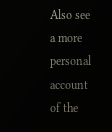Also see a more personal account of the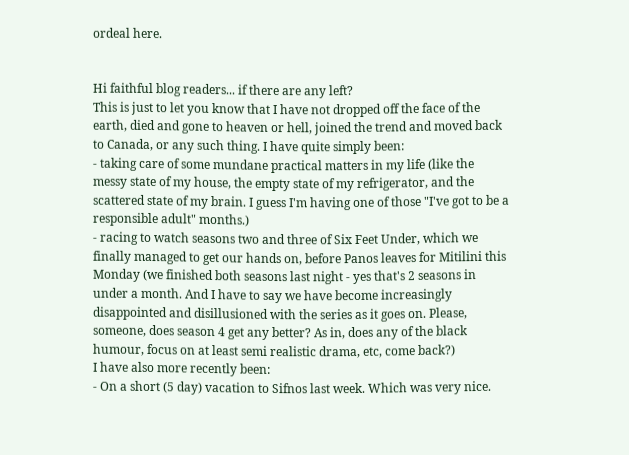ordeal here.


Hi faithful blog readers... if there are any left?
This is just to let you know that I have not dropped off the face of the earth, died and gone to heaven or hell, joined the trend and moved back to Canada, or any such thing. I have quite simply been:
- taking care of some mundane practical matters in my life (like the messy state of my house, the empty state of my refrigerator, and the scattered state of my brain. I guess I'm having one of those "I've got to be a responsible adult" months.)
- racing to watch seasons two and three of Six Feet Under, which we finally managed to get our hands on, before Panos leaves for Mitilini this Monday (we finished both seasons last night - yes that's 2 seasons in under a month. And I have to say we have become increasingly disappointed and disillusioned with the series as it goes on. Please, someone, does season 4 get any better? As in, does any of the black humour, focus on at least semi realistic drama, etc, come back?)
I have also more recently been:
- On a short (5 day) vacation to Sifnos last week. Which was very nice.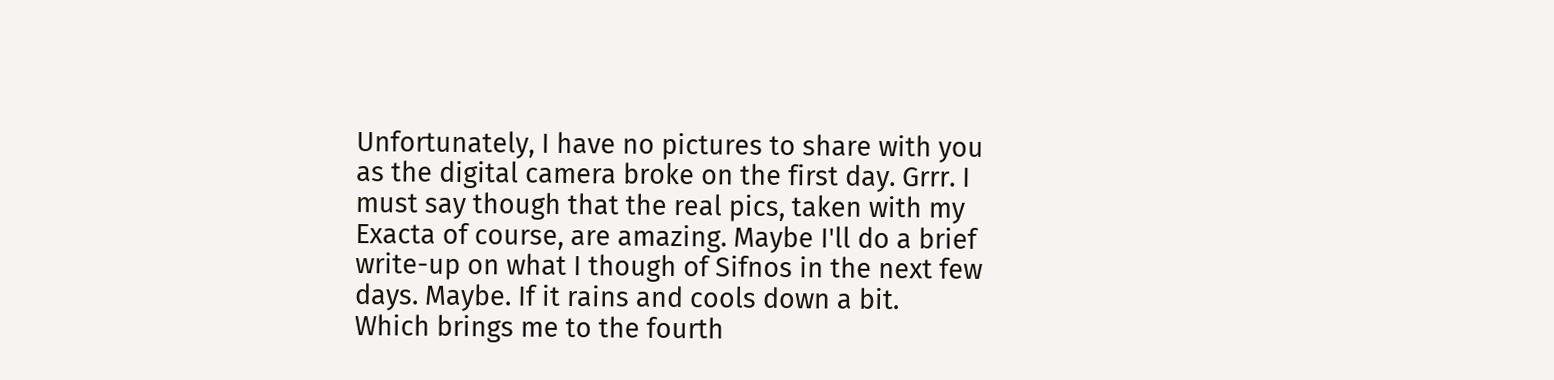Unfortunately, I have no pictures to share with you as the digital camera broke on the first day. Grrr. I must say though that the real pics, taken with my Exacta of course, are amazing. Maybe I'll do a brief write-up on what I though of Sifnos in the next few days. Maybe. If it rains and cools down a bit.
Which brings me to the fourth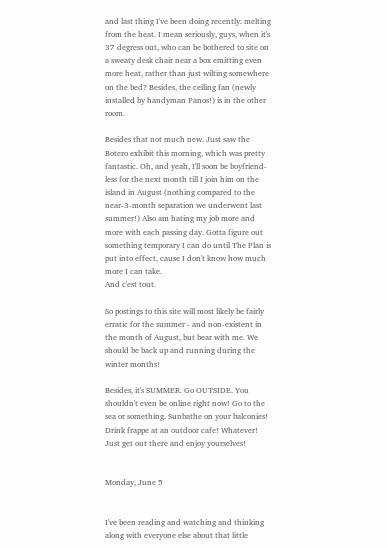and last thing I've been doing recently: melting from the heat. I mean seriously, guys, when it's 37 degress out, who can be bothered to site on a sweaty desk chair near a box emitting even more heat, rather than just wilting somewhere on the bed? Besides, the ceiling fan (newly installed by handyman Panos!) is in the other room.

Besides that not much new. Just saw the Botero exhibit this morning, which was pretty fantastic. Oh, and yeah, I'll soon be boyfriend-less for the next month till I join him on the island in August (nothing compared to the near-3-month separation we underwent last summer!) Also am hating my job more and more with each passing day. Gotta figure out something temporary I can do until The Plan is put into effect, cause I don't know how much more I can take.
And c'est tout.

So postings to this site will most likely be fairly erratic for the summer - and non-existent in the month of August, but bear with me. We should be back up and running during the winter months!

Besides, it's SUMMER. Go OUTSIDE. You shouldn't even be online right now! Go to the sea or something. Sunbathe on your balconies! Drink frappe at an outdoor cafe! Whatever! Just get out there and enjoy yourselves!


Monday, June 5


I've been reading and watching and thinking along with everyone else about that little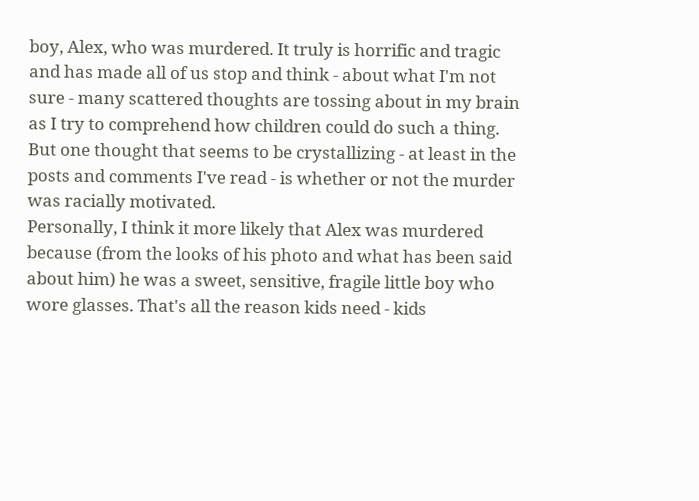boy, Alex, who was murdered. It truly is horrific and tragic and has made all of us stop and think - about what I'm not sure - many scattered thoughts are tossing about in my brain as I try to comprehend how children could do such a thing.
But one thought that seems to be crystallizing - at least in the posts and comments I've read - is whether or not the murder was racially motivated.
Personally, I think it more likely that Alex was murdered because (from the looks of his photo and what has been said about him) he was a sweet, sensitive, fragile little boy who wore glasses. That's all the reason kids need - kids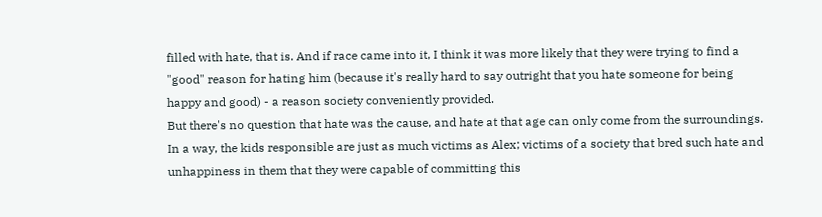filled with hate, that is. And if race came into it, I think it was more likely that they were trying to find a "good" reason for hating him (because it's really hard to say outright that you hate someone for being happy and good) - a reason society conveniently provided.
But there's no question that hate was the cause, and hate at that age can only come from the surroundings. In a way, the kids responsible are just as much victims as Alex; victims of a society that bred such hate and unhappiness in them that they were capable of committing this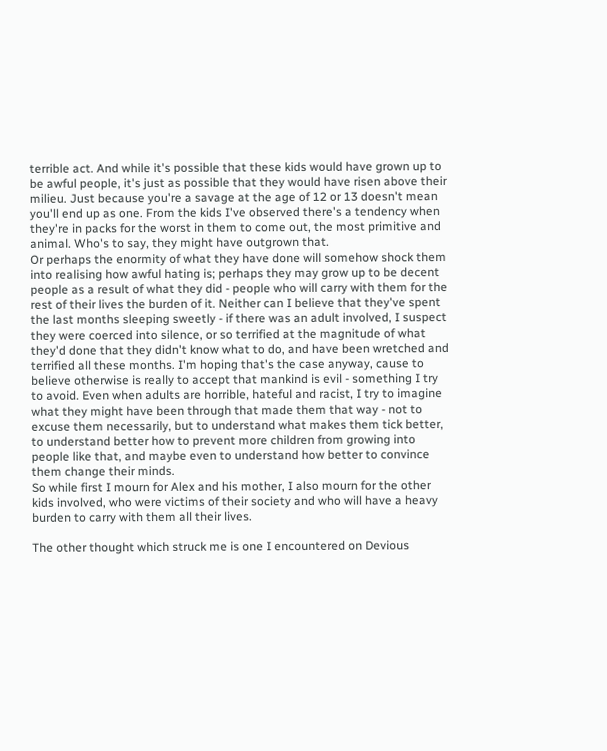terrible act. And while it's possible that these kids would have grown up to be awful people, it's just as possible that they would have risen above their milieu. Just because you're a savage at the age of 12 or 13 doesn't mean you'll end up as one. From the kids I've observed there's a tendency when they're in packs for the worst in them to come out, the most primitive and animal. Who's to say, they might have outgrown that.
Or perhaps the enormity of what they have done will somehow shock them into realising how awful hating is; perhaps they may grow up to be decent people as a result of what they did - people who will carry with them for the rest of their lives the burden of it. Neither can I believe that they've spent the last months sleeping sweetly - if there was an adult involved, I suspect they were coerced into silence, or so terrified at the magnitude of what they'd done that they didn't know what to do, and have been wretched and terrified all these months. I'm hoping that's the case anyway, cause to believe otherwise is really to accept that mankind is evil - something I try to avoid. Even when adults are horrible, hateful and racist, I try to imagine what they might have been through that made them that way - not to excuse them necessarily, but to understand what makes them tick better, to understand better how to prevent more children from growing into people like that, and maybe even to understand how better to convince them change their minds.
So while first I mourn for Alex and his mother, I also mourn for the other kids involved, who were victims of their society and who will have a heavy burden to carry with them all their lives.

The other thought which struck me is one I encountered on Devious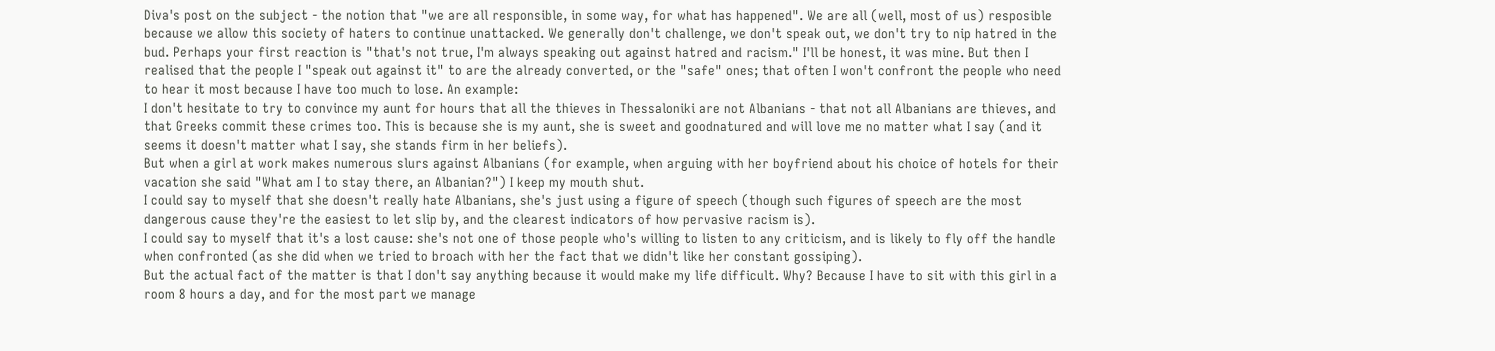Diva's post on the subject - the notion that "we are all responsible, in some way, for what has happened". We are all (well, most of us) resposible because we allow this society of haters to continue unattacked. We generally don't challenge, we don't speak out, we don't try to nip hatred in the bud. Perhaps your first reaction is "that's not true, I'm always speaking out against hatred and racism." I'll be honest, it was mine. But then I realised that the people I "speak out against it" to are the already converted, or the "safe" ones; that often I won't confront the people who need to hear it most because I have too much to lose. An example:
I don't hesitate to try to convince my aunt for hours that all the thieves in Thessaloniki are not Albanians - that not all Albanians are thieves, and that Greeks commit these crimes too. This is because she is my aunt, she is sweet and goodnatured and will love me no matter what I say (and it seems it doesn't matter what I say, she stands firm in her beliefs).
But when a girl at work makes numerous slurs against Albanians (for example, when arguing with her boyfriend about his choice of hotels for their vacation she said "What am I to stay there, an Albanian?") I keep my mouth shut.
I could say to myself that she doesn't really hate Albanians, she's just using a figure of speech (though such figures of speech are the most dangerous cause they're the easiest to let slip by, and the clearest indicators of how pervasive racism is).
I could say to myself that it's a lost cause: she's not one of those people who's willing to listen to any criticism, and is likely to fly off the handle when confronted (as she did when we tried to broach with her the fact that we didn't like her constant gossiping).
But the actual fact of the matter is that I don't say anything because it would make my life difficult. Why? Because I have to sit with this girl in a room 8 hours a day, and for the most part we manage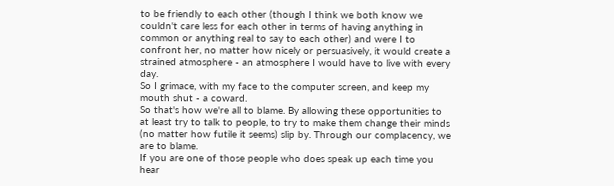to be friendly to each other (though I think we both know we couldn't care less for each other in terms of having anything in common or anything real to say to each other) and were I to confront her, no matter how nicely or persuasively, it would create a strained atmosphere - an atmosphere I would have to live with every day.
So I grimace, with my face to the computer screen, and keep my mouth shut - a coward.
So that's how we're all to blame. By allowing these opportunities to at least try to talk to people, to try to make them change their minds (no matter how futile it seems) slip by. Through our complacency, we are to blame.
If you are one of those people who does speak up each time you hear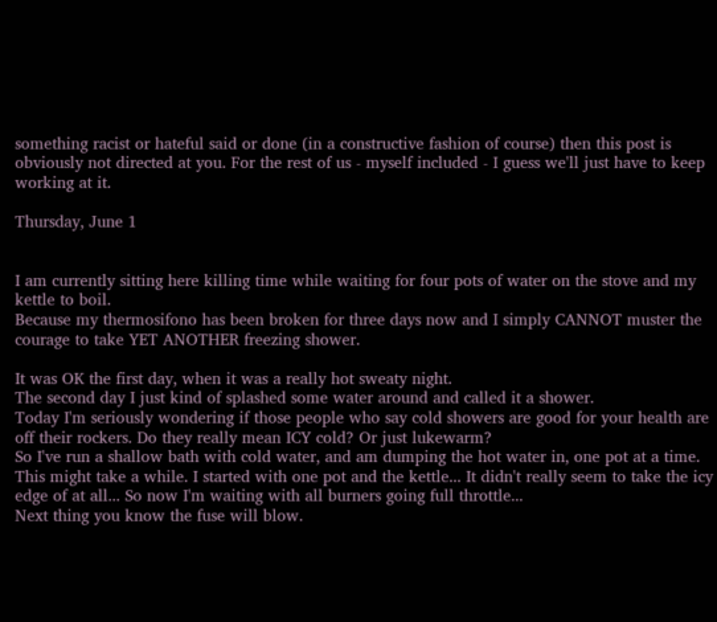something racist or hateful said or done (in a constructive fashion of course) then this post is obviously not directed at you. For the rest of us - myself included - I guess we'll just have to keep working at it.

Thursday, June 1


I am currently sitting here killing time while waiting for four pots of water on the stove and my kettle to boil.
Because my thermosifono has been broken for three days now and I simply CANNOT muster the courage to take YET ANOTHER freezing shower.

It was OK the first day, when it was a really hot sweaty night.
The second day I just kind of splashed some water around and called it a shower.
Today I'm seriously wondering if those people who say cold showers are good for your health are off their rockers. Do they really mean ICY cold? Or just lukewarm?
So I've run a shallow bath with cold water, and am dumping the hot water in, one pot at a time.
This might take a while. I started with one pot and the kettle... It didn't really seem to take the icy edge of at all... So now I'm waiting with all burners going full throttle...
Next thing you know the fuse will blow.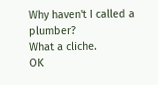Why haven't I called a plumber?
What a cliche.
OK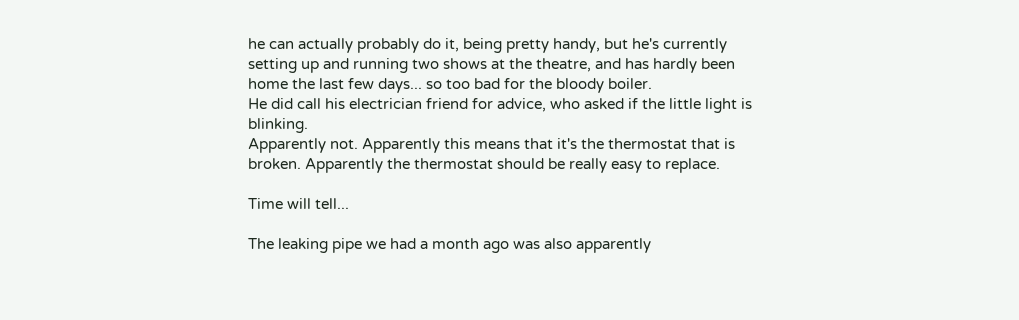he can actually probably do it, being pretty handy, but he's currently setting up and running two shows at the theatre, and has hardly been home the last few days... so too bad for the bloody boiler.
He did call his electrician friend for advice, who asked if the little light is blinking.
Apparently not. Apparently this means that it's the thermostat that is broken. Apparently the thermostat should be really easy to replace.

Time will tell...

The leaking pipe we had a month ago was also apparently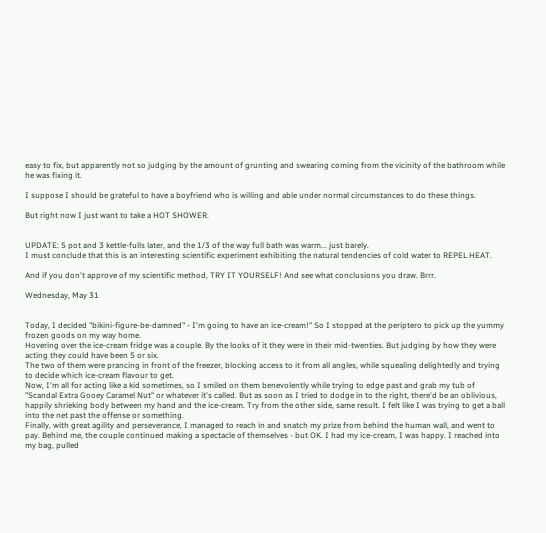easy to fix, but apparently not so judging by the amount of grunting and swearing coming from the vicinity of the bathroom while he was fixing it.

I suppose I should be grateful to have a boyfriend who is willing and able under normal circumstances to do these things.

But right now I just want to take a HOT SHOWER.


UPDATE: 5 pot and 3 kettle-fulls later, and the 1/3 of the way full bath was warm... just barely.
I must conclude that this is an interesting scientific experiment exhibiting the natural tendencies of cold water to REPEL HEAT.

And if you don't approve of my scientific method, TRY IT YOURSELF! And see what conclusions you draw. Brrr.

Wednesday, May 31


Today, I decided "bikini-figure-be-damned" - I'm going to have an ice-cream!" So I stopped at the periptero to pick up the yummy frozen goods on my way home.
Hovering over the ice-cream fridge was a couple. By the looks of it they were in their mid-twenties. But judging by how they were acting they could have been 5 or six.
The two of them were prancing in front of the freezer, blocking access to it from all angles, while squealing delightedly and trying to decide which ice-cream flavour to get.
Now, I'm all for acting like a kid sometimes, so I smiled on them benevolently while trying to edge past and grab my tub of "Scandal Extra Gooey Caramel Nut" or whatever it's called. But as soon as I tried to dodge in to the right, there'd be an oblivious, happily shrieking body between my hand and the ice-cream. Try from the other side, same result. I felt like I was trying to get a ball into the net past the offense or something.
Finally, with great agility and perseverance, I managed to reach in and snatch my prize from behind the human wall, and went to pay. Behind me, the couple continued making a spectacle of themselves - but OK. I had my ice-cream, I was happy. I reached into my bag, pulled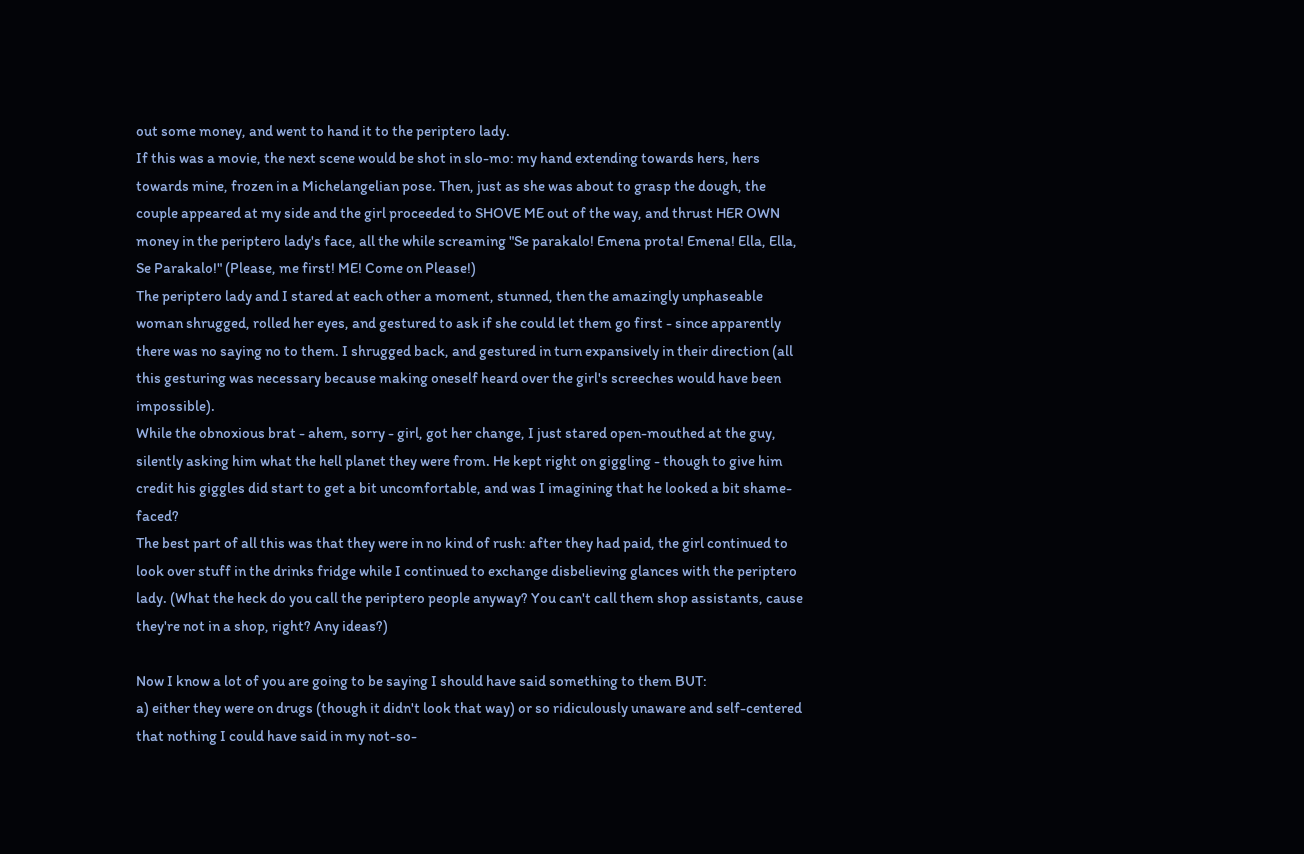out some money, and went to hand it to the periptero lady.
If this was a movie, the next scene would be shot in slo-mo: my hand extending towards hers, hers towards mine, frozen in a Michelangelian pose. Then, just as she was about to grasp the dough, the couple appeared at my side and the girl proceeded to SHOVE ME out of the way, and thrust HER OWN money in the periptero lady's face, all the while screaming "Se parakalo! Emena prota! Emena! Ella, Ella, Se Parakalo!" (Please, me first! ME! Come on Please!)
The periptero lady and I stared at each other a moment, stunned, then the amazingly unphaseable woman shrugged, rolled her eyes, and gestured to ask if she could let them go first - since apparently there was no saying no to them. I shrugged back, and gestured in turn expansively in their direction (all this gesturing was necessary because making oneself heard over the girl's screeches would have been impossible).
While the obnoxious brat - ahem, sorry - girl, got her change, I just stared open-mouthed at the guy, silently asking him what the hell planet they were from. He kept right on giggling - though to give him credit his giggles did start to get a bit uncomfortable, and was I imagining that he looked a bit shame-faced?
The best part of all this was that they were in no kind of rush: after they had paid, the girl continued to look over stuff in the drinks fridge while I continued to exchange disbelieving glances with the periptero lady. (What the heck do you call the periptero people anyway? You can't call them shop assistants, cause they're not in a shop, right? Any ideas?)

Now I know a lot of you are going to be saying I should have said something to them BUT:
a) either they were on drugs (though it didn't look that way) or so ridiculously unaware and self-centered that nothing I could have said in my not-so-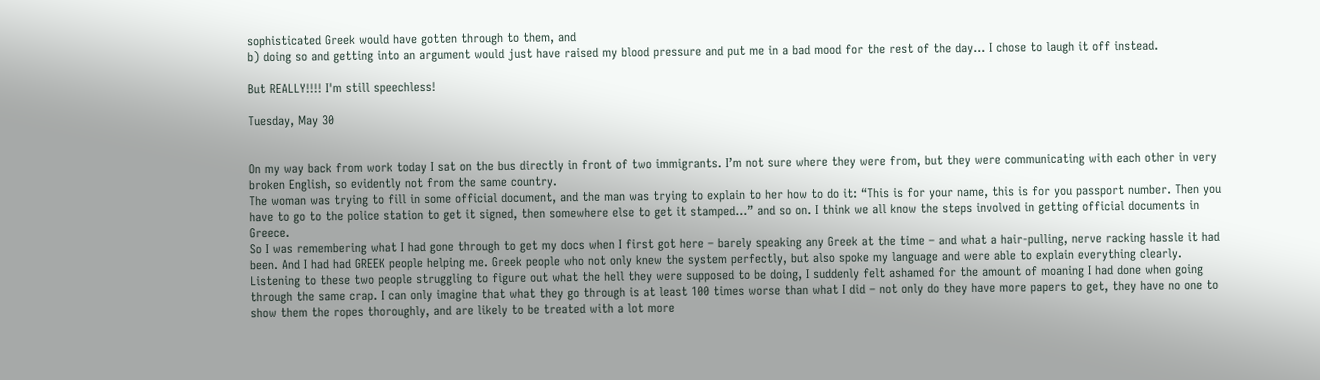sophisticated Greek would have gotten through to them, and
b) doing so and getting into an argument would just have raised my blood pressure and put me in a bad mood for the rest of the day... I chose to laugh it off instead.

But REALLY!!!! I'm still speechless!

Tuesday, May 30


On my way back from work today I sat on the bus directly in front of two immigrants. I’m not sure where they were from, but they were communicating with each other in very broken English, so evidently not from the same country.
The woman was trying to fill in some official document, and the man was trying to explain to her how to do it: “This is for your name, this is for you passport number. Then you have to go to the police station to get it signed, then somewhere else to get it stamped…” and so on. I think we all know the steps involved in getting official documents in Greece.
So I was remembering what I had gone through to get my docs when I first got here – barely speaking any Greek at the time – and what a hair-pulling, nerve racking hassle it had been. And I had had GREEK people helping me. Greek people who not only knew the system perfectly, but also spoke my language and were able to explain everything clearly.
Listening to these two people struggling to figure out what the hell they were supposed to be doing, I suddenly felt ashamed for the amount of moaning I had done when going through the same crap. I can only imagine that what they go through is at least 100 times worse than what I did – not only do they have more papers to get, they have no one to show them the ropes thoroughly, and are likely to be treated with a lot more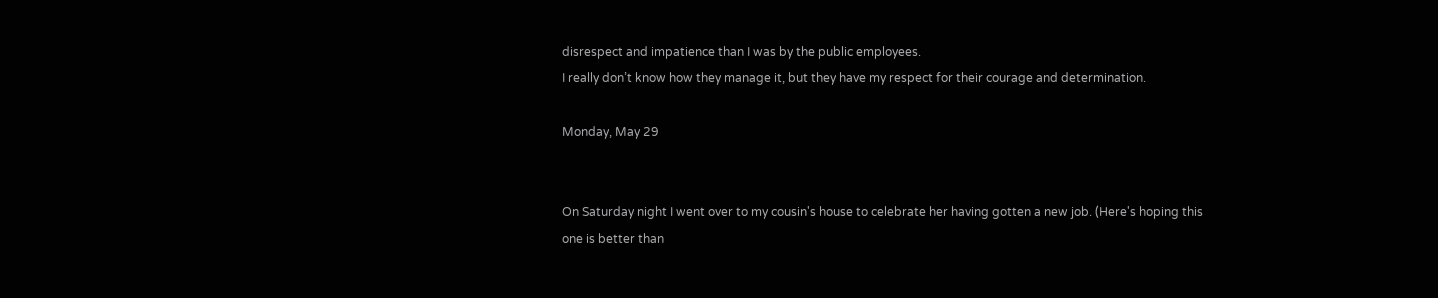disrespect and impatience than I was by the public employees.
I really don’t know how they manage it, but they have my respect for their courage and determination.

Monday, May 29


On Saturday night I went over to my cousin's house to celebrate her having gotten a new job. (Here's hoping this one is better than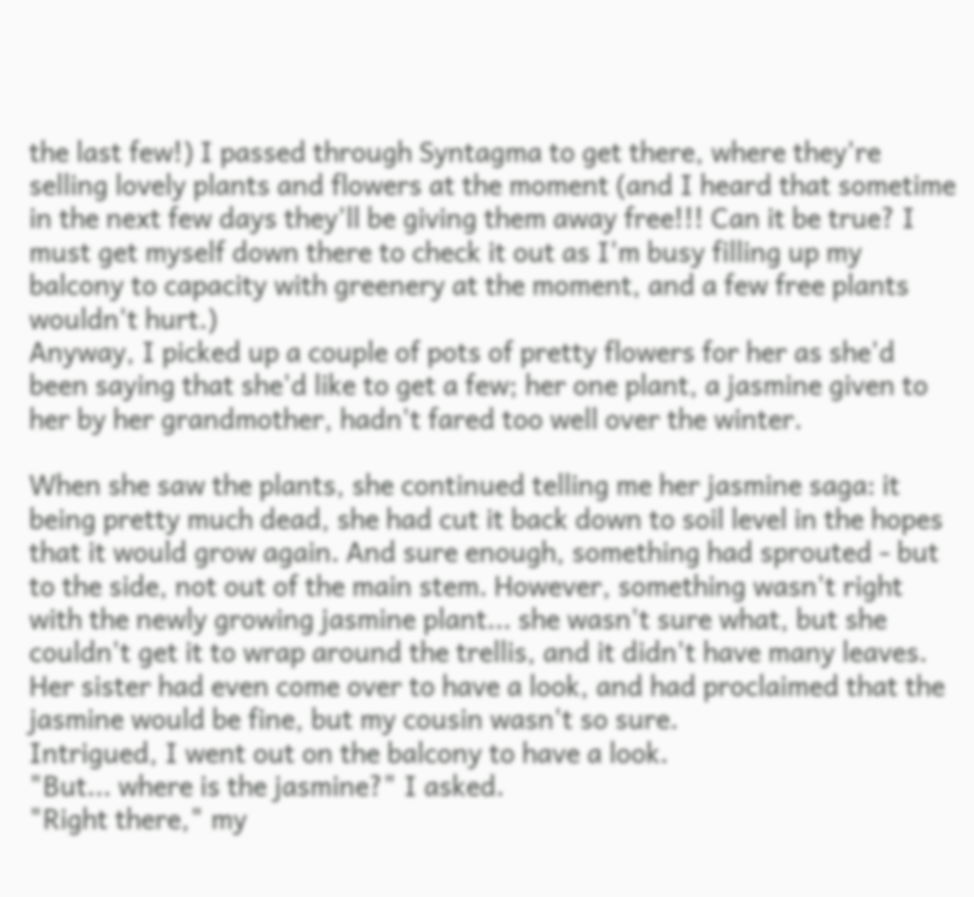the last few!) I passed through Syntagma to get there, where they're selling lovely plants and flowers at the moment (and I heard that sometime in the next few days they'll be giving them away free!!! Can it be true? I must get myself down there to check it out as I'm busy filling up my balcony to capacity with greenery at the moment, and a few free plants wouldn't hurt.)
Anyway, I picked up a couple of pots of pretty flowers for her as she'd been saying that she'd like to get a few; her one plant, a jasmine given to her by her grandmother, hadn't fared too well over the winter.

When she saw the plants, she continued telling me her jasmine saga: it being pretty much dead, she had cut it back down to soil level in the hopes that it would grow again. And sure enough, something had sprouted - but to the side, not out of the main stem. However, something wasn't right with the newly growing jasmine plant... she wasn't sure what, but she couldn't get it to wrap around the trellis, and it didn't have many leaves. Her sister had even come over to have a look, and had proclaimed that the jasmine would be fine, but my cousin wasn't so sure.
Intrigued, I went out on the balcony to have a look.
"But... where is the jasmine?" I asked.
"Right there," my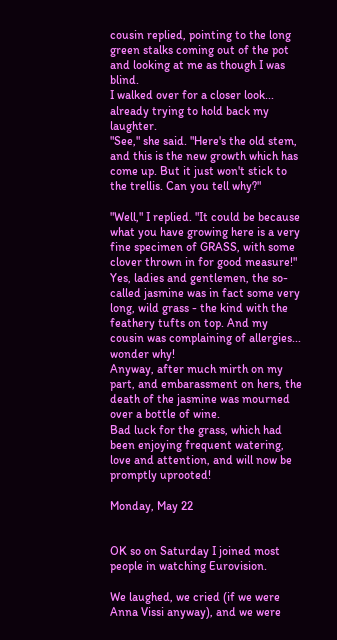cousin replied, pointing to the long green stalks coming out of the pot and looking at me as though I was blind.
I walked over for a closer look... already trying to hold back my laughter.
"See," she said. "Here's the old stem, and this is the new growth which has come up. But it just won't stick to the trellis. Can you tell why?"

"Well," I replied. "It could be because what you have growing here is a very fine specimen of GRASS, with some clover thrown in for good measure!" Yes, ladies and gentlemen, the so-called jasmine was in fact some very long, wild grass - the kind with the feathery tufts on top. And my cousin was complaining of allergies... wonder why!
Anyway, after much mirth on my part, and embarassment on hers, the death of the jasmine was mourned over a bottle of wine.
Bad luck for the grass, which had been enjoying frequent watering, love and attention, and will now be promptly uprooted!

Monday, May 22


OK so on Saturday I joined most people in watching Eurovision.

We laughed, we cried (if we were Anna Vissi anyway), and we were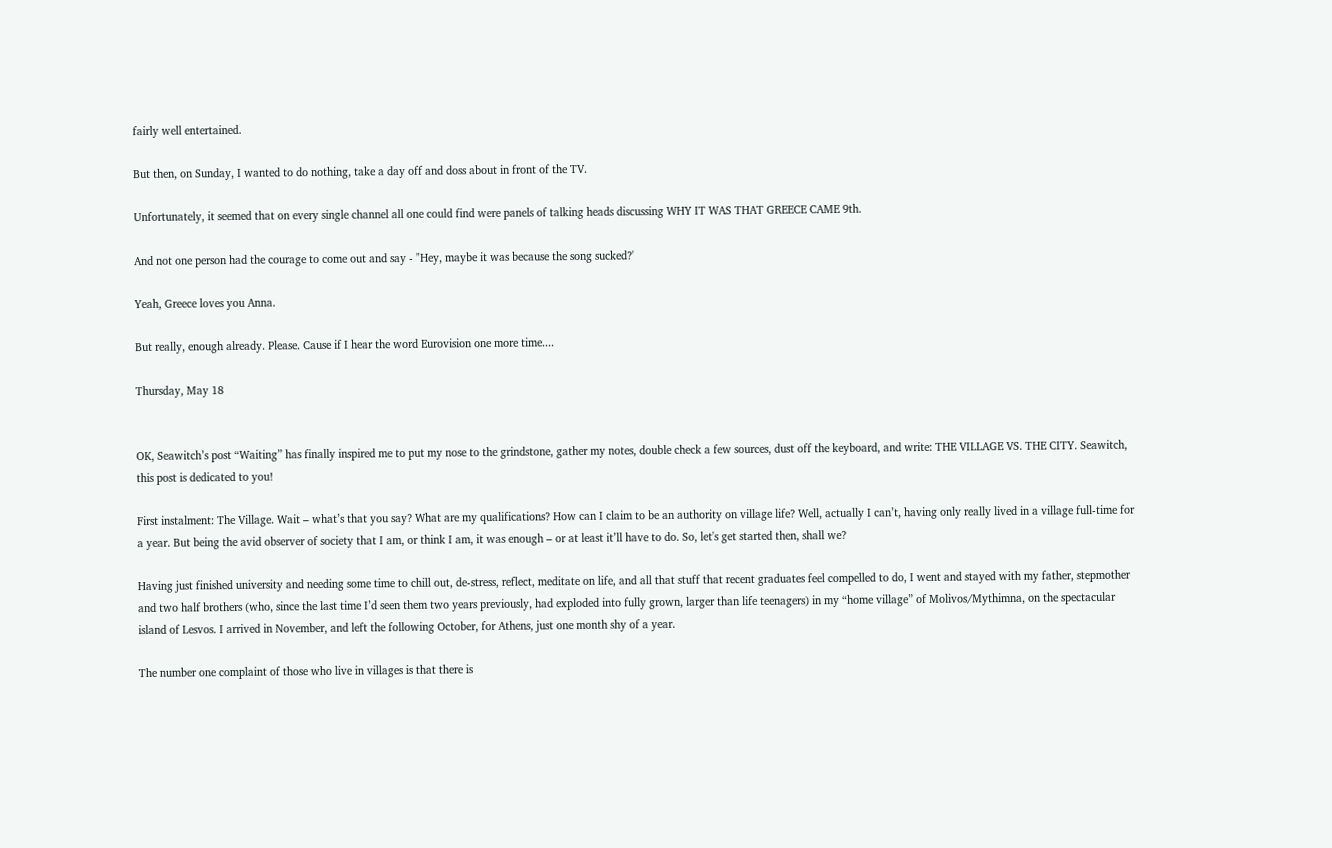fairly well entertained.

But then, on Sunday, I wanted to do nothing, take a day off and doss about in front of the TV.

Unfortunately, it seemed that on every single channel all one could find were panels of talking heads discussing WHY IT WAS THAT GREECE CAME 9th.

And not one person had the courage to come out and say - "Hey, maybe it was because the song sucked?'

Yeah, Greece loves you Anna.

But really, enough already. Please. Cause if I hear the word Eurovision one more time....

Thursday, May 18


OK, Seawitch’s post “Waiting” has finally inspired me to put my nose to the grindstone, gather my notes, double check a few sources, dust off the keyboard, and write: THE VILLAGE VS. THE CITY. Seawitch, this post is dedicated to you!

First instalment: The Village. Wait – what’s that you say? What are my qualifications? How can I claim to be an authority on village life? Well, actually I can’t, having only really lived in a village full-time for a year. But being the avid observer of society that I am, or think I am, it was enough – or at least it’ll have to do. So, let's get started then, shall we?

Having just finished university and needing some time to chill out, de-stress, reflect, meditate on life, and all that stuff that recent graduates feel compelled to do, I went and stayed with my father, stepmother and two half brothers (who, since the last time I’d seen them two years previously, had exploded into fully grown, larger than life teenagers) in my “home village” of Molivos/Mythimna, on the spectacular island of Lesvos. I arrived in November, and left the following October, for Athens, just one month shy of a year.

The number one complaint of those who live in villages is that there is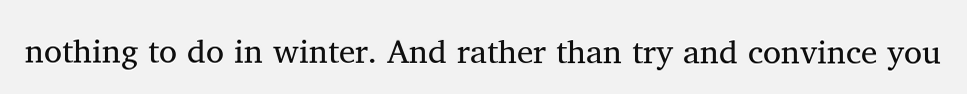nothing to do in winter. And rather than try and convince you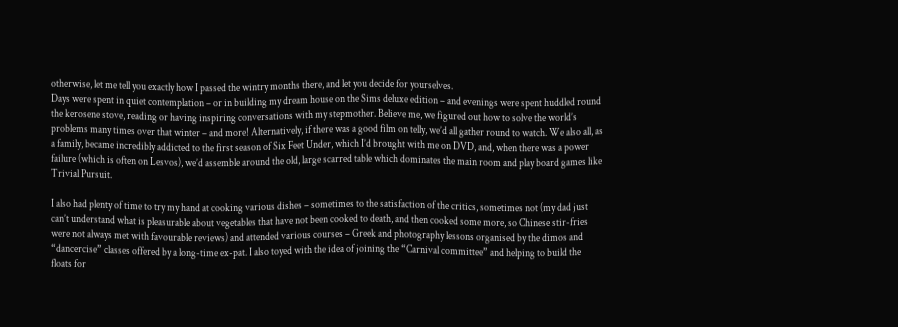otherwise, let me tell you exactly how I passed the wintry months there, and let you decide for yourselves.
Days were spent in quiet contemplation – or in building my dream house on the Sims deluxe edition – and evenings were spent huddled round the kerosene stove, reading or having inspiring conversations with my stepmother. Believe me, we figured out how to solve the world’s problems many times over that winter – and more! Alternatively, if there was a good film on telly, we’d all gather round to watch. We also all, as a family, became incredibly addicted to the first season of Six Feet Under, which I’d brought with me on DVD, and, when there was a power failure (which is often on Lesvos), we’d assemble around the old, large scarred table which dominates the main room and play board games like Trivial Pursuit.

I also had plenty of time to try my hand at cooking various dishes – sometimes to the satisfaction of the critics, sometimes not (my dad just can’t understand what is pleasurable about vegetables that have not been cooked to death, and then cooked some more, so Chinese stir-fries were not always met with favourable reviews) and attended various courses – Greek and photography lessons organised by the dimos and “dancercise” classes offered by a long-time ex-pat. I also toyed with the idea of joining the “Carnival committee” and helping to build the floats for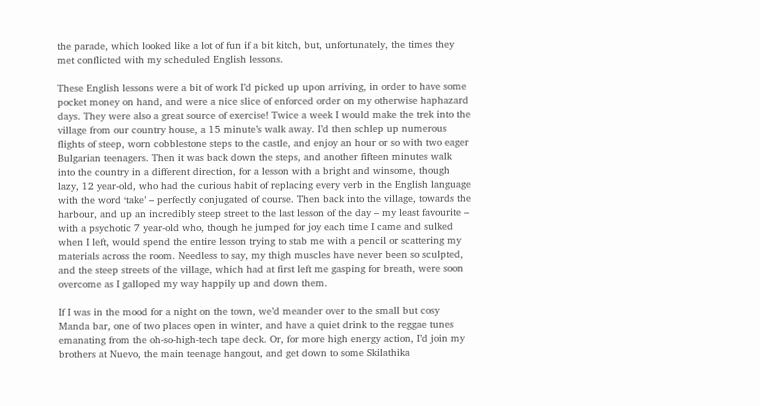the parade, which looked like a lot of fun if a bit kitch, but, unfortunately, the times they met conflicted with my scheduled English lessons.

These English lessons were a bit of work I’d picked up upon arriving, in order to have some pocket money on hand, and were a nice slice of enforced order on my otherwise haphazard days. They were also a great source of exercise! Twice a week I would make the trek into the village from our country house, a 15 minute’s walk away. I’d then schlep up numerous flights of steep, worn cobblestone steps to the castle, and enjoy an hour or so with two eager Bulgarian teenagers. Then it was back down the steps, and another fifteen minutes walk into the country in a different direction, for a lesson with a bright and winsome, though lazy, 12 year-old, who had the curious habit of replacing every verb in the English language with the word ‘take’ – perfectly conjugated of course. Then back into the village, towards the harbour, and up an incredibly steep street to the last lesson of the day – my least favourite – with a psychotic 7 year-old who, though he jumped for joy each time I came and sulked when I left, would spend the entire lesson trying to stab me with a pencil or scattering my materials across the room. Needless to say, my thigh muscles have never been so sculpted, and the steep streets of the village, which had at first left me gasping for breath, were soon overcome as I galloped my way happily up and down them.

If I was in the mood for a night on the town, we’d meander over to the small but cosy Manda bar, one of two places open in winter, and have a quiet drink to the reggae tunes emanating from the oh-so-high-tech tape deck. Or, for more high energy action, I’d join my brothers at Nuevo, the main teenage hangout, and get down to some Skilathika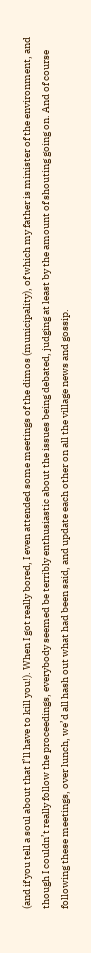(and if you tell a soul about that I’ll have to kill you!). When I got really bored, I even attended some meetings of the dimos (municipality), of which my father is minister of the environment, and though I couldn’t really follow the proceedings, everybody seemed be terribly enthusiastic about the issues being debated, judging at least by the amount of shouting going on. And of course following these meetings, over lunch, we’d all hash out what had been said, and update each other on all the village news and gossip.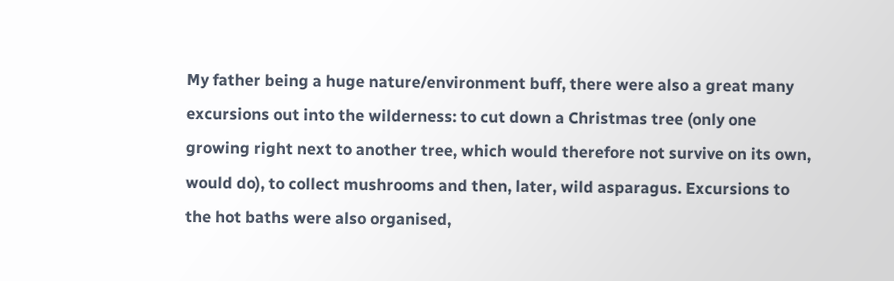My father being a huge nature/environment buff, there were also a great many excursions out into the wilderness: to cut down a Christmas tree (only one growing right next to another tree, which would therefore not survive on its own, would do), to collect mushrooms and then, later, wild asparagus. Excursions to the hot baths were also organised,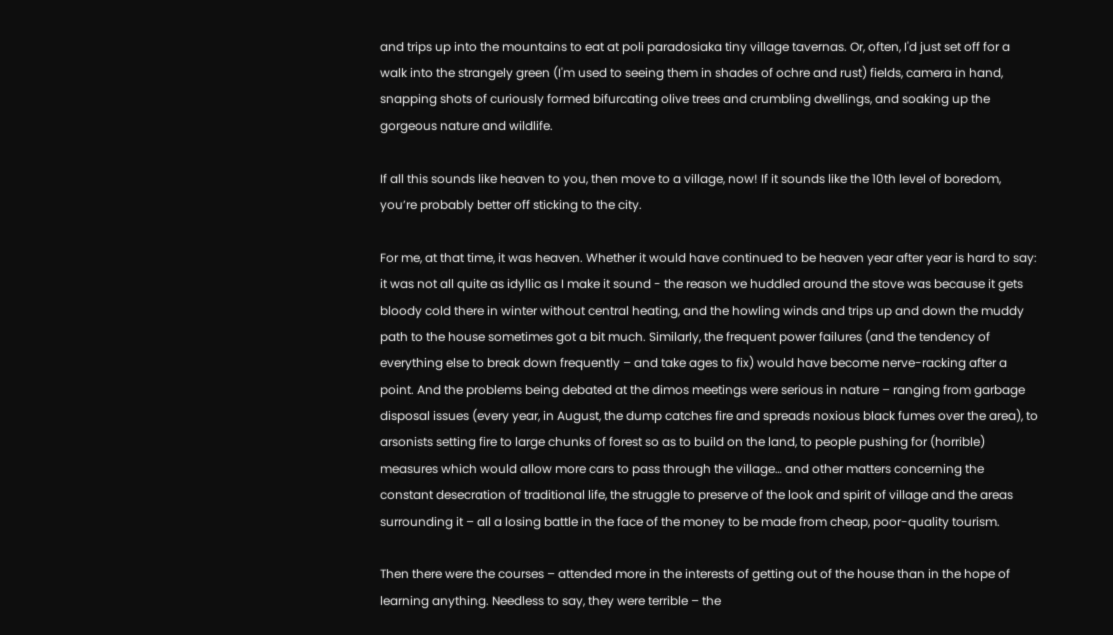and trips up into the mountains to eat at poli paradosiaka tiny village tavernas. Or, often, I'd just set off for a walk into the strangely green (I'm used to seeing them in shades of ochre and rust) fields, camera in hand, snapping shots of curiously formed bifurcating olive trees and crumbling dwellings, and soaking up the gorgeous nature and wildlife.

If all this sounds like heaven to you, then move to a village, now! If it sounds like the 10th level of boredom, you’re probably better off sticking to the city.

For me, at that time, it was heaven. Whether it would have continued to be heaven year after year is hard to say: it was not all quite as idyllic as I make it sound - the reason we huddled around the stove was because it gets bloody cold there in winter without central heating, and the howling winds and trips up and down the muddy path to the house sometimes got a bit much. Similarly, the frequent power failures (and the tendency of everything else to break down frequently – and take ages to fix) would have become nerve-racking after a point. And the problems being debated at the dimos meetings were serious in nature – ranging from garbage disposal issues (every year, in August, the dump catches fire and spreads noxious black fumes over the area), to arsonists setting fire to large chunks of forest so as to build on the land, to people pushing for (horrible) measures which would allow more cars to pass through the village… and other matters concerning the constant desecration of traditional life, the struggle to preserve of the look and spirit of village and the areas surrounding it – all a losing battle in the face of the money to be made from cheap, poor-quality tourism.

Then there were the courses – attended more in the interests of getting out of the house than in the hope of learning anything. Needless to say, they were terrible – the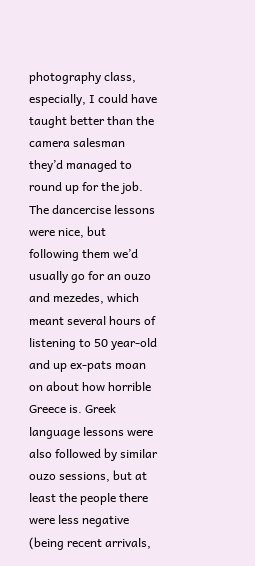photography class, especially, I could have taught better than the camera salesman they’d managed to round up for the job. The dancercise lessons were nice, but following them we’d usually go for an ouzo and mezedes, which meant several hours of listening to 50 year-old and up ex-pats moan on about how horrible Greece is. Greek language lessons were also followed by similar ouzo sessions, but at least the people there were less negative (being recent arrivals,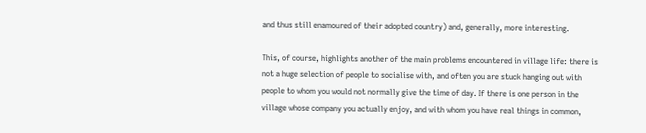and thus still enamoured of their adopted country) and, generally, more interesting.

This, of course, highlights another of the main problems encountered in village life: there is not a huge selection of people to socialise with, and often you are stuck hanging out with people to whom you would not normally give the time of day. If there is one person in the village whose company you actually enjoy, and with whom you have real things in common,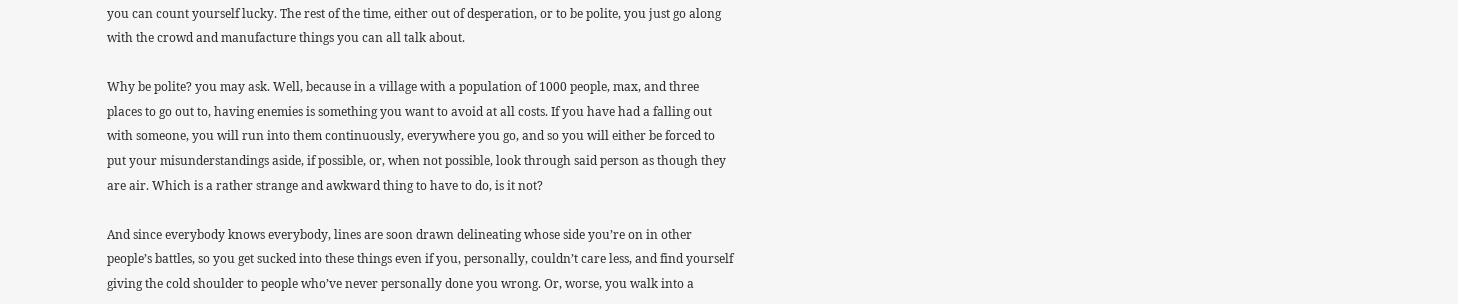you can count yourself lucky. The rest of the time, either out of desperation, or to be polite, you just go along with the crowd and manufacture things you can all talk about.

Why be polite? you may ask. Well, because in a village with a population of 1000 people, max, and three places to go out to, having enemies is something you want to avoid at all costs. If you have had a falling out with someone, you will run into them continuously, everywhere you go, and so you will either be forced to put your misunderstandings aside, if possible, or, when not possible, look through said person as though they are air. Which is a rather strange and awkward thing to have to do, is it not?

And since everybody knows everybody, lines are soon drawn delineating whose side you’re on in other people’s battles, so you get sucked into these things even if you, personally, couldn’t care less, and find yourself giving the cold shoulder to people who’ve never personally done you wrong. Or, worse, you walk into a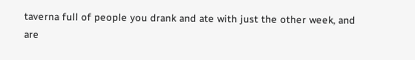taverna full of people you drank and ate with just the other week, and are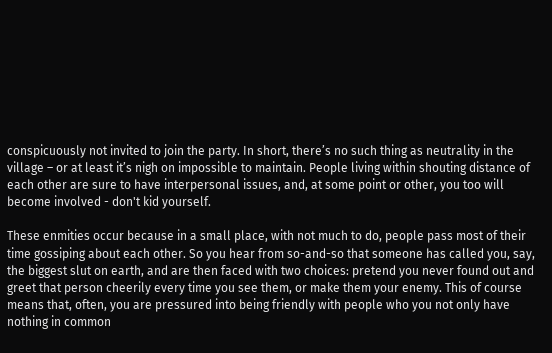conspicuously not invited to join the party. In short, there’s no such thing as neutrality in the village – or at least it’s nigh on impossible to maintain. People living within shouting distance of each other are sure to have interpersonal issues, and, at some point or other, you too will become involved - don't kid yourself.

These enmities occur because in a small place, with not much to do, people pass most of their time gossiping about each other. So you hear from so-and-so that someone has called you, say, the biggest slut on earth, and are then faced with two choices: pretend you never found out and greet that person cheerily every time you see them, or make them your enemy. This of course means that, often, you are pressured into being friendly with people who you not only have nothing in common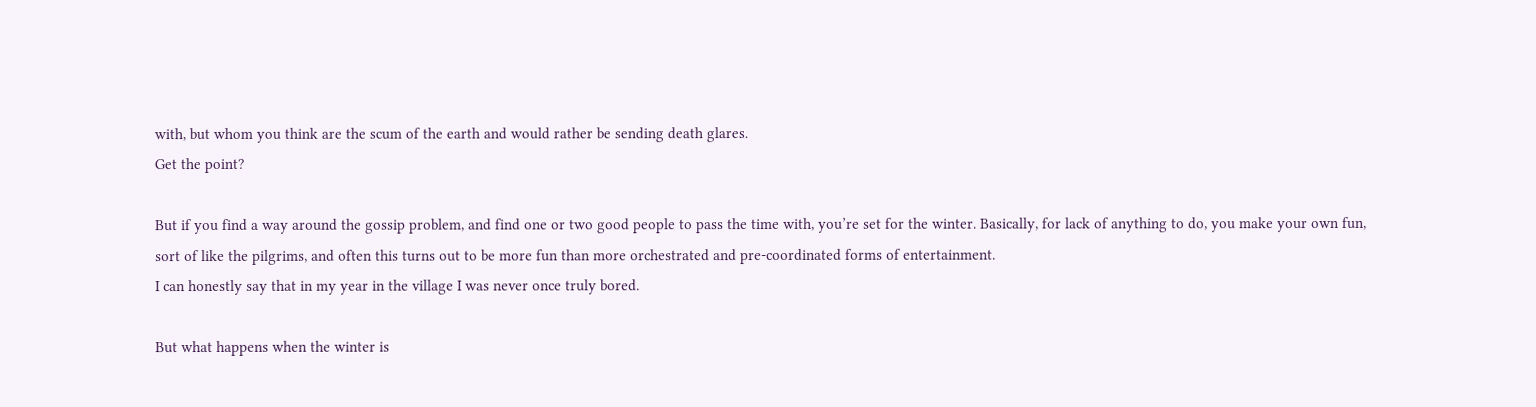with, but whom you think are the scum of the earth and would rather be sending death glares.
Get the point?

But if you find a way around the gossip problem, and find one or two good people to pass the time with, you’re set for the winter. Basically, for lack of anything to do, you make your own fun, sort of like the pilgrims, and often this turns out to be more fun than more orchestrated and pre-coordinated forms of entertainment.
I can honestly say that in my year in the village I was never once truly bored.

But what happens when the winter is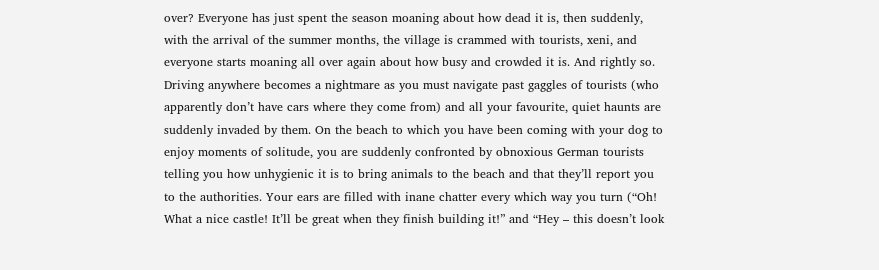over? Everyone has just spent the season moaning about how dead it is, then suddenly, with the arrival of the summer months, the village is crammed with tourists, xeni, and everyone starts moaning all over again about how busy and crowded it is. And rightly so. Driving anywhere becomes a nightmare as you must navigate past gaggles of tourists (who apparently don’t have cars where they come from) and all your favourite, quiet haunts are suddenly invaded by them. On the beach to which you have been coming with your dog to enjoy moments of solitude, you are suddenly confronted by obnoxious German tourists telling you how unhygienic it is to bring animals to the beach and that they’ll report you to the authorities. Your ears are filled with inane chatter every which way you turn (“Oh! What a nice castle! It’ll be great when they finish building it!” and “Hey – this doesn’t look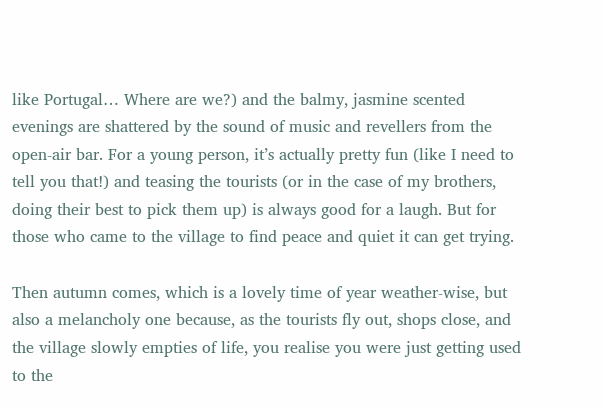like Portugal… Where are we?) and the balmy, jasmine scented evenings are shattered by the sound of music and revellers from the open-air bar. For a young person, it’s actually pretty fun (like I need to tell you that!) and teasing the tourists (or in the case of my brothers, doing their best to pick them up) is always good for a laugh. But for those who came to the village to find peace and quiet it can get trying.

Then autumn comes, which is a lovely time of year weather-wise, but also a melancholy one because, as the tourists fly out, shops close, and the village slowly empties of life, you realise you were just getting used to the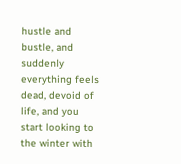hustle and bustle, and suddenly everything feels dead, devoid of life, and you start looking to the winter with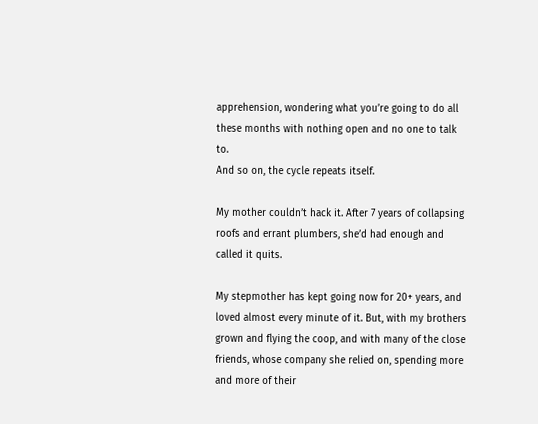apprehension, wondering what you’re going to do all these months with nothing open and no one to talk to.
And so on, the cycle repeats itself.

My mother couldn’t hack it. After 7 years of collapsing roofs and errant plumbers, she’d had enough and called it quits.

My stepmother has kept going now for 20+ years, and loved almost every minute of it. But, with my brothers grown and flying the coop, and with many of the close friends, whose company she relied on, spending more and more of their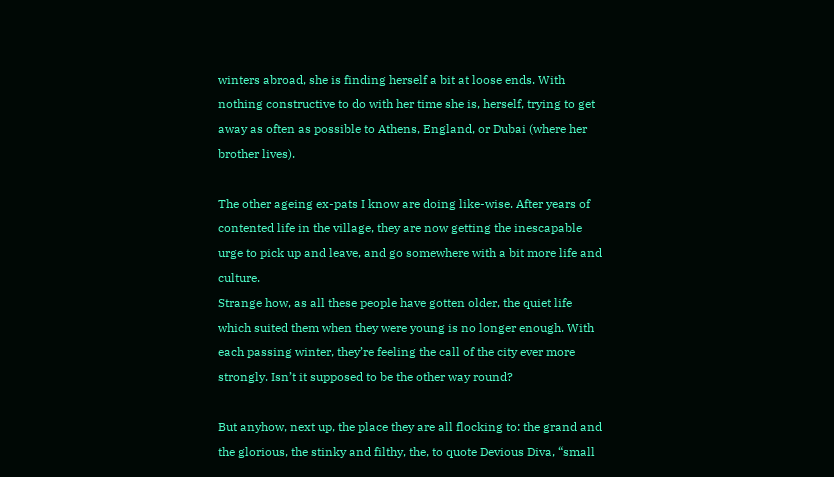winters abroad, she is finding herself a bit at loose ends. With nothing constructive to do with her time she is, herself, trying to get away as often as possible to Athens, England, or Dubai (where her brother lives).

The other ageing ex-pats I know are doing like-wise. After years of contented life in the village, they are now getting the inescapable urge to pick up and leave, and go somewhere with a bit more life and culture.
Strange how, as all these people have gotten older, the quiet life which suited them when they were young is no longer enough. With each passing winter, they’re feeling the call of the city ever more strongly. Isn’t it supposed to be the other way round?

But anyhow, next up, the place they are all flocking to: the grand and the glorious, the stinky and filthy, the, to quote Devious Diva, “small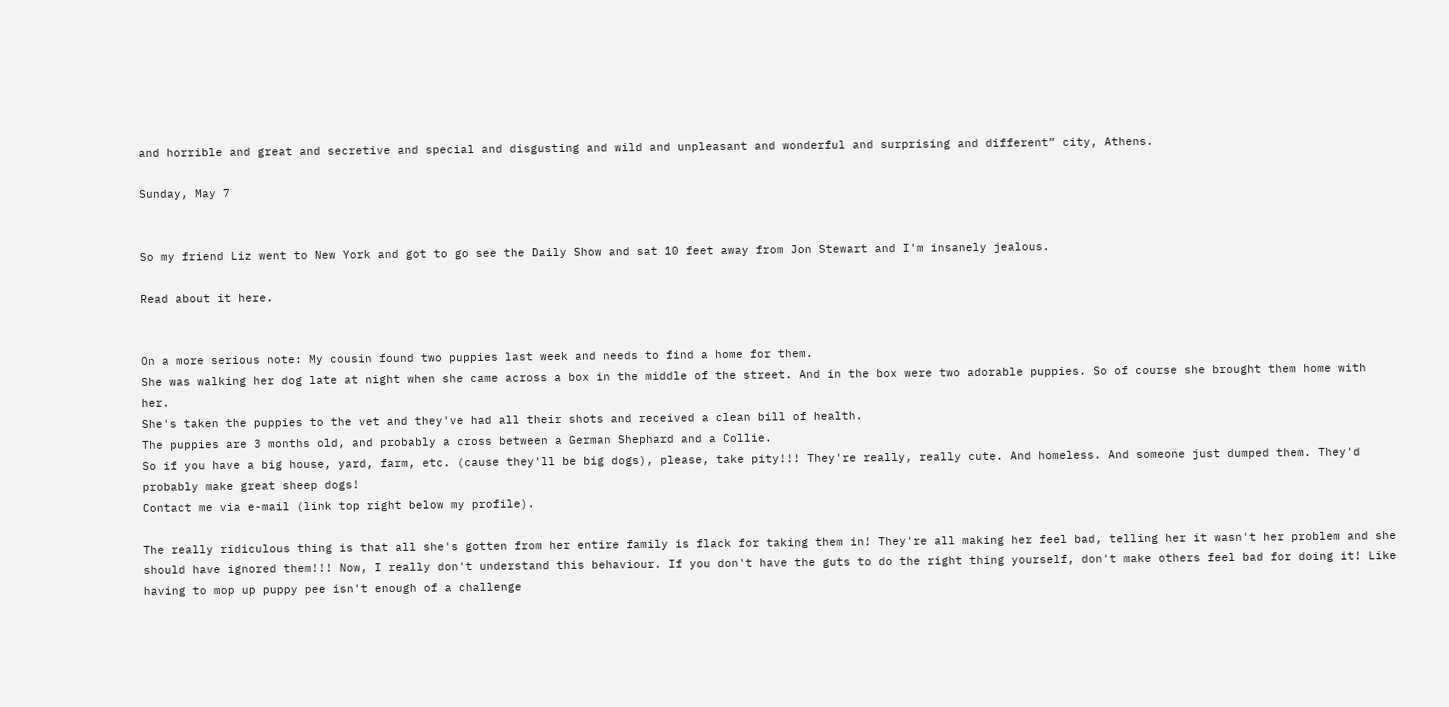and horrible and great and secretive and special and disgusting and wild and unpleasant and wonderful and surprising and different” city, Athens.

Sunday, May 7


So my friend Liz went to New York and got to go see the Daily Show and sat 10 feet away from Jon Stewart and I'm insanely jealous.

Read about it here.


On a more serious note: My cousin found two puppies last week and needs to find a home for them.
She was walking her dog late at night when she came across a box in the middle of the street. And in the box were two adorable puppies. So of course she brought them home with her.
She's taken the puppies to the vet and they've had all their shots and received a clean bill of health.
The puppies are 3 months old, and probably a cross between a German Shephard and a Collie.
So if you have a big house, yard, farm, etc. (cause they'll be big dogs), please, take pity!!! They're really, really cute. And homeless. And someone just dumped them. They'd probably make great sheep dogs!
Contact me via e-mail (link top right below my profile).

The really ridiculous thing is that all she's gotten from her entire family is flack for taking them in! They're all making her feel bad, telling her it wasn't her problem and she should have ignored them!!! Now, I really don't understand this behaviour. If you don't have the guts to do the right thing yourself, don't make others feel bad for doing it! Like having to mop up puppy pee isn't enough of a challenge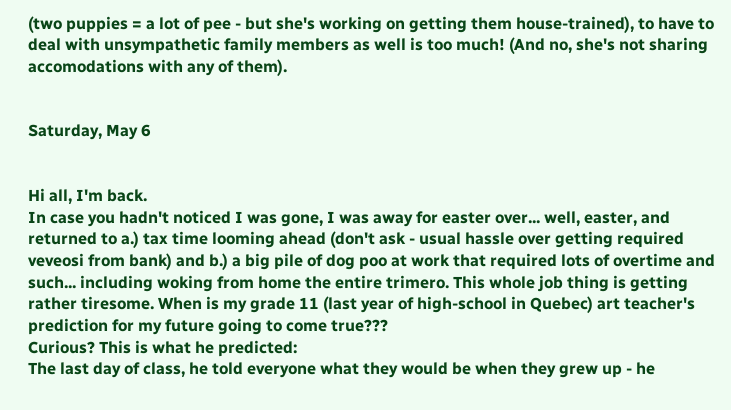(two puppies = a lot of pee - but she's working on getting them house-trained), to have to deal with unsympathetic family members as well is too much! (And no, she's not sharing accomodations with any of them).


Saturday, May 6


Hi all, I'm back.
In case you hadn't noticed I was gone, I was away for easter over... well, easter, and returned to a.) tax time looming ahead (don't ask - usual hassle over getting required veveosi from bank) and b.) a big pile of dog poo at work that required lots of overtime and such... including woking from home the entire trimero. This whole job thing is getting rather tiresome. When is my grade 11 (last year of high-school in Quebec) art teacher's prediction for my future going to come true???
Curious? This is what he predicted:
The last day of class, he told everyone what they would be when they grew up - he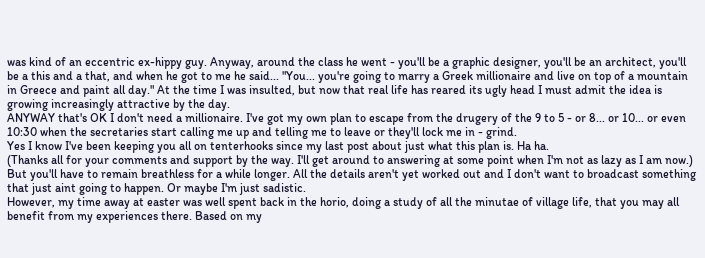was kind of an eccentric ex-hippy guy. Anyway, around the class he went - you'll be a graphic designer, you'll be an architect, you'll be a this and a that, and when he got to me he said... "You... you're going to marry a Greek millionaire and live on top of a mountain in Greece and paint all day." At the time I was insulted, but now that real life has reared its ugly head I must admit the idea is growing increasingly attractive by the day.
ANYWAY that's OK I don't need a millionaire. I've got my own plan to escape from the drugery of the 9 to 5 - or 8... or 10... or even 10:30 when the secretaries start calling me up and telling me to leave or they'll lock me in - grind.
Yes I know I've been keeping you all on tenterhooks since my last post about just what this plan is. Ha ha.
(Thanks all for your comments and support by the way. I'll get around to answering at some point when I'm not as lazy as I am now.)
But you'll have to remain breathless for a while longer. All the details aren't yet worked out and I don't want to broadcast something that just aint going to happen. Or maybe I'm just sadistic.
However, my time away at easter was well spent back in the horio, doing a study of all the minutae of village life, that you may all benefit from my experiences there. Based on my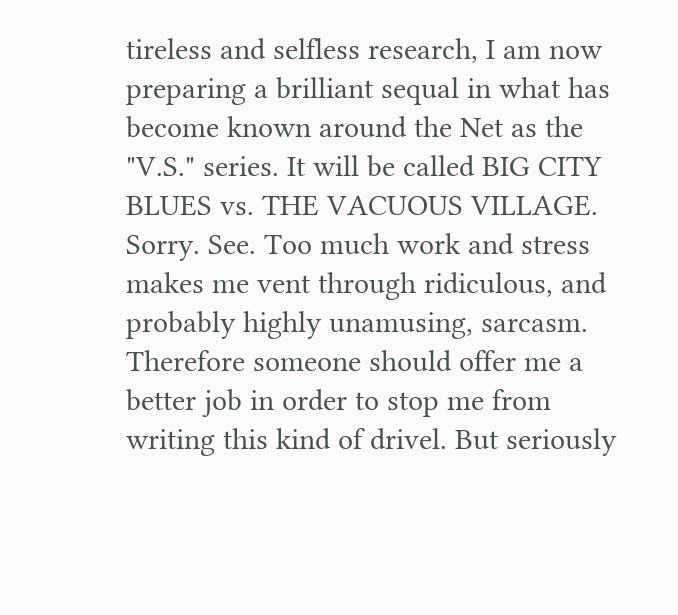tireless and selfless research, I am now preparing a brilliant sequal in what has become known around the Net as the "V.S." series. It will be called BIG CITY BLUES vs. THE VACUOUS VILLAGE.
Sorry. See. Too much work and stress makes me vent through ridiculous, and probably highly unamusing, sarcasm. Therefore someone should offer me a better job in order to stop me from writing this kind of drivel. But seriously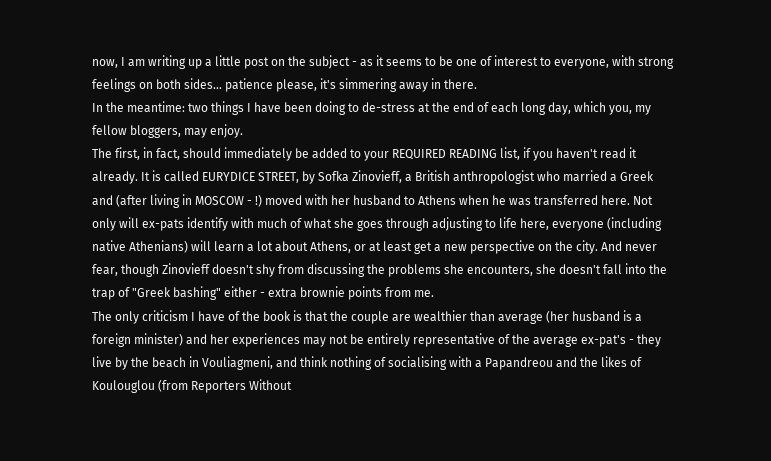now, I am writing up a little post on the subject - as it seems to be one of interest to everyone, with strong feelings on both sides... patience please, it's simmering away in there.
In the meantime: two things I have been doing to de-stress at the end of each long day, which you, my fellow bloggers, may enjoy.
The first, in fact, should immediately be added to your REQUIRED READING list, if you haven't read it already. It is called EURYDICE STREET, by Sofka Zinovieff, a British anthropologist who married a Greek and (after living in MOSCOW - !) moved with her husband to Athens when he was transferred here. Not only will ex-pats identify with much of what she goes through adjusting to life here, everyone (including native Athenians) will learn a lot about Athens, or at least get a new perspective on the city. And never fear, though Zinovieff doesn't shy from discussing the problems she encounters, she doesn't fall into the trap of "Greek bashing" either - extra brownie points from me.
The only criticism I have of the book is that the couple are wealthier than average (her husband is a foreign minister) and her experiences may not be entirely representative of the average ex-pat's - they live by the beach in Vouliagmeni, and think nothing of socialising with a Papandreou and the likes of Koulouglou (from Reporters Without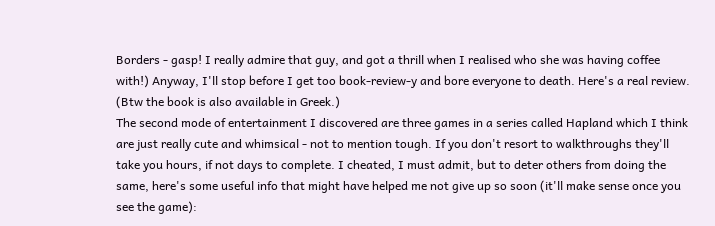Borders - gasp! I really admire that guy, and got a thrill when I realised who she was having coffee with!) Anyway, I'll stop before I get too book-review-y and bore everyone to death. Here's a real review. (Btw the book is also available in Greek.)
The second mode of entertainment I discovered are three games in a series called Hapland which I think are just really cute and whimsical - not to mention tough. If you don't resort to walkthroughs they'll take you hours, if not days to complete. I cheated, I must admit, but to deter others from doing the same, here's some useful info that might have helped me not give up so soon (it'll make sense once you see the game):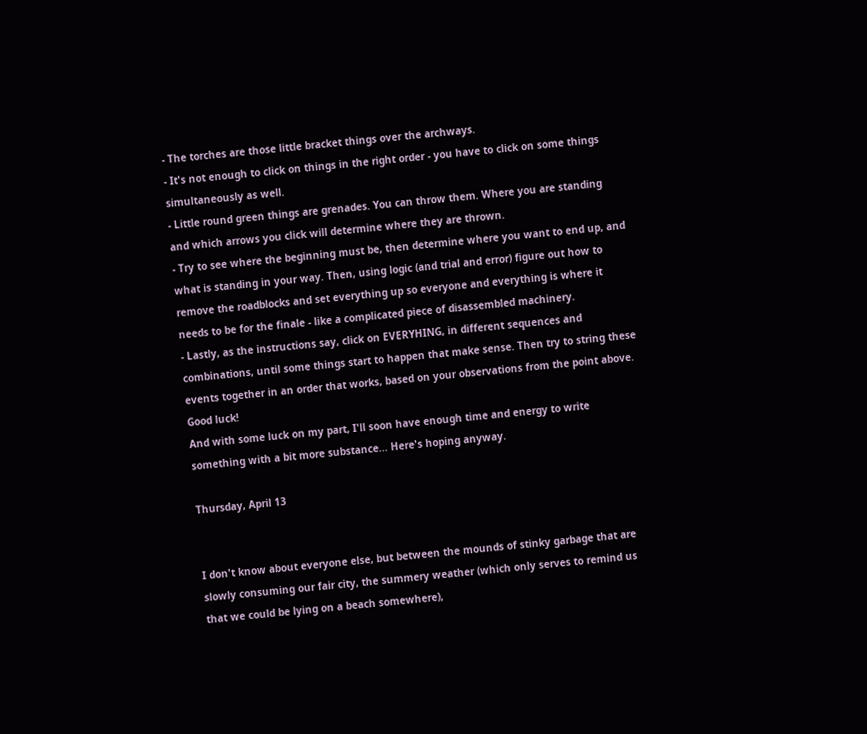- The torches are those little bracket things over the archways.
- It's not enough to click on things in the right order - you have to click on some things simultaneously as well.
- Little round green things are grenades. You can throw them. Where you are standing and which arrows you click will determine where they are thrown.
- Try to see where the beginning must be, then determine where you want to end up, and what is standing in your way. Then, using logic (and trial and error) figure out how to remove the roadblocks and set everything up so everyone and everything is where it needs to be for the finale - like a complicated piece of disassembled machinery.
- Lastly, as the instructions say, click on EVERYHING, in different sequences and combinations, until some things start to happen that make sense. Then try to string these events together in an order that works, based on your observations from the point above.
Good luck!
And with some luck on my part, I'll soon have enough time and energy to write something with a bit more substance... Here's hoping anyway.

Thursday, April 13


I don't know about everyone else, but between the mounds of stinky garbage that are slowly consuming our fair city, the summery weather (which only serves to remind us that we could be lying on a beach somewhere),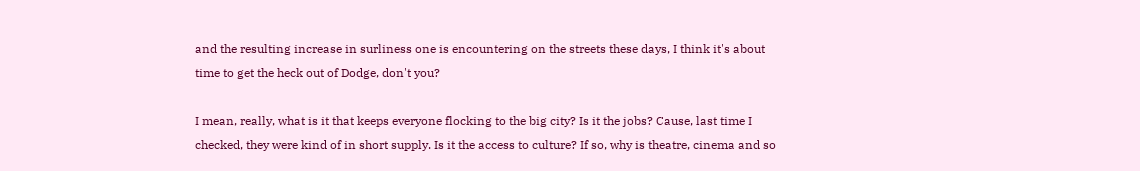and the resulting increase in surliness one is encountering on the streets these days, I think it's about time to get the heck out of Dodge, don't you?

I mean, really, what is it that keeps everyone flocking to the big city? Is it the jobs? Cause, last time I checked, they were kind of in short supply. Is it the access to culture? If so, why is theatre, cinema and so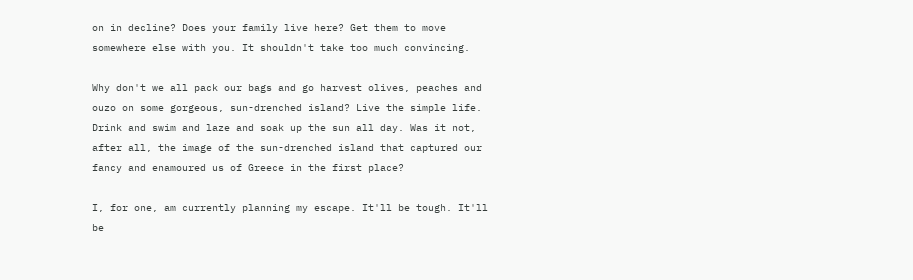on in decline? Does your family live here? Get them to move somewhere else with you. It shouldn't take too much convincing.

Why don't we all pack our bags and go harvest olives, peaches and ouzo on some gorgeous, sun-drenched island? Live the simple life. Drink and swim and laze and soak up the sun all day. Was it not, after all, the image of the sun-drenched island that captured our fancy and enamoured us of Greece in the first place?

I, for one, am currently planning my escape. It'll be tough. It'll be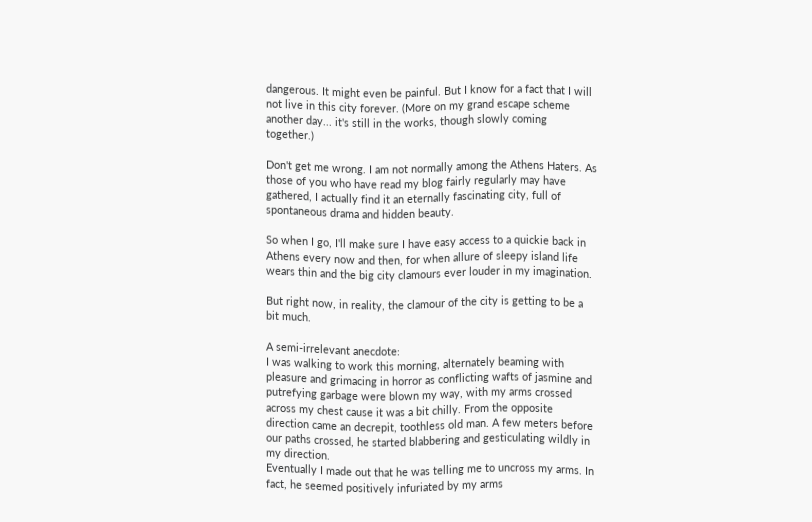dangerous. It might even be painful. But I know for a fact that I will not live in this city forever. (More on my grand escape scheme another day... it's still in the works, though slowly coming together.)

Don't get me wrong. I am not normally among the Athens Haters. As those of you who have read my blog fairly regularly may have gathered, I actually find it an eternally fascinating city, full of spontaneous drama and hidden beauty.

So when I go, I'll make sure I have easy access to a quickie back in Athens every now and then, for when allure of sleepy island life wears thin and the big city clamours ever louder in my imagination.

But right now, in reality, the clamour of the city is getting to be a bit much.

A semi-irrelevant anecdote:
I was walking to work this morning, alternately beaming with pleasure and grimacing in horror as conflicting wafts of jasmine and putrefying garbage were blown my way, with my arms crossed across my chest cause it was a bit chilly. From the opposite direction came an decrepit, toothless old man. A few meters before our paths crossed, he started blabbering and gesticulating wildly in my direction.
Eventually I made out that he was telling me to uncross my arms. In fact, he seemed positively infuriated by my arms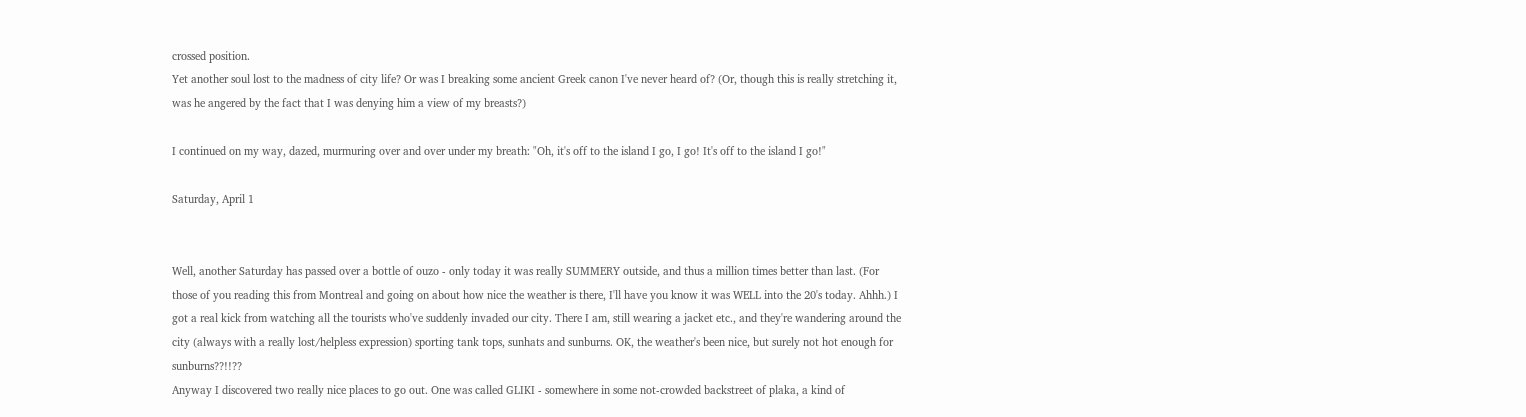crossed position.
Yet another soul lost to the madness of city life? Or was I breaking some ancient Greek canon I've never heard of? (Or, though this is really stretching it, was he angered by the fact that I was denying him a view of my breasts?)

I continued on my way, dazed, murmuring over and over under my breath: "Oh, it's off to the island I go, I go! It's off to the island I go!"

Saturday, April 1


Well, another Saturday has passed over a bottle of ouzo - only today it was really SUMMERY outside, and thus a million times better than last. (For those of you reading this from Montreal and going on about how nice the weather is there, I'll have you know it was WELL into the 20's today. Ahhh.) I got a real kick from watching all the tourists who've suddenly invaded our city. There I am, still wearing a jacket etc., and they're wandering around the city (always with a really lost/helpless expression) sporting tank tops, sunhats and sunburns. OK, the weather's been nice, but surely not hot enough for sunburns??!!??
Anyway I discovered two really nice places to go out. One was called GLIKI - somewhere in some not-crowded backstreet of plaka, a kind of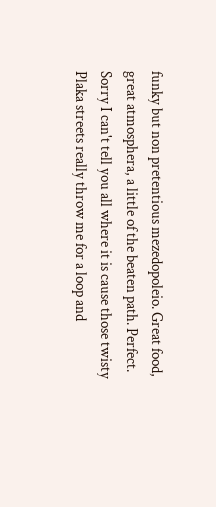funky but non pretentious mezedopoleio. Great food, great atmosphera, a little of the beaten path. Perfect. Sorry I can't tell you all where it is cause those twisty Plaka streets really throw me for a loop and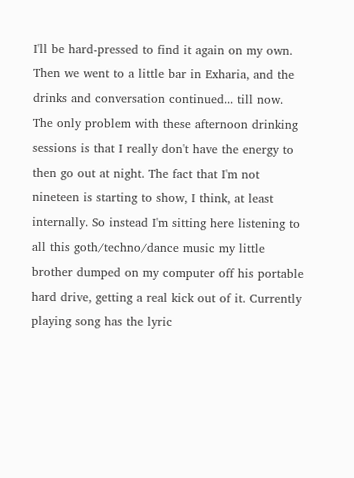I'll be hard-pressed to find it again on my own. Then we went to a little bar in Exharia, and the drinks and conversation continued... till now.
The only problem with these afternoon drinking sessions is that I really don't have the energy to then go out at night. The fact that I'm not nineteen is starting to show, I think, at least internally. So instead I'm sitting here listening to all this goth/techno/dance music my little brother dumped on my computer off his portable hard drive, getting a real kick out of it. Currently playing song has the lyric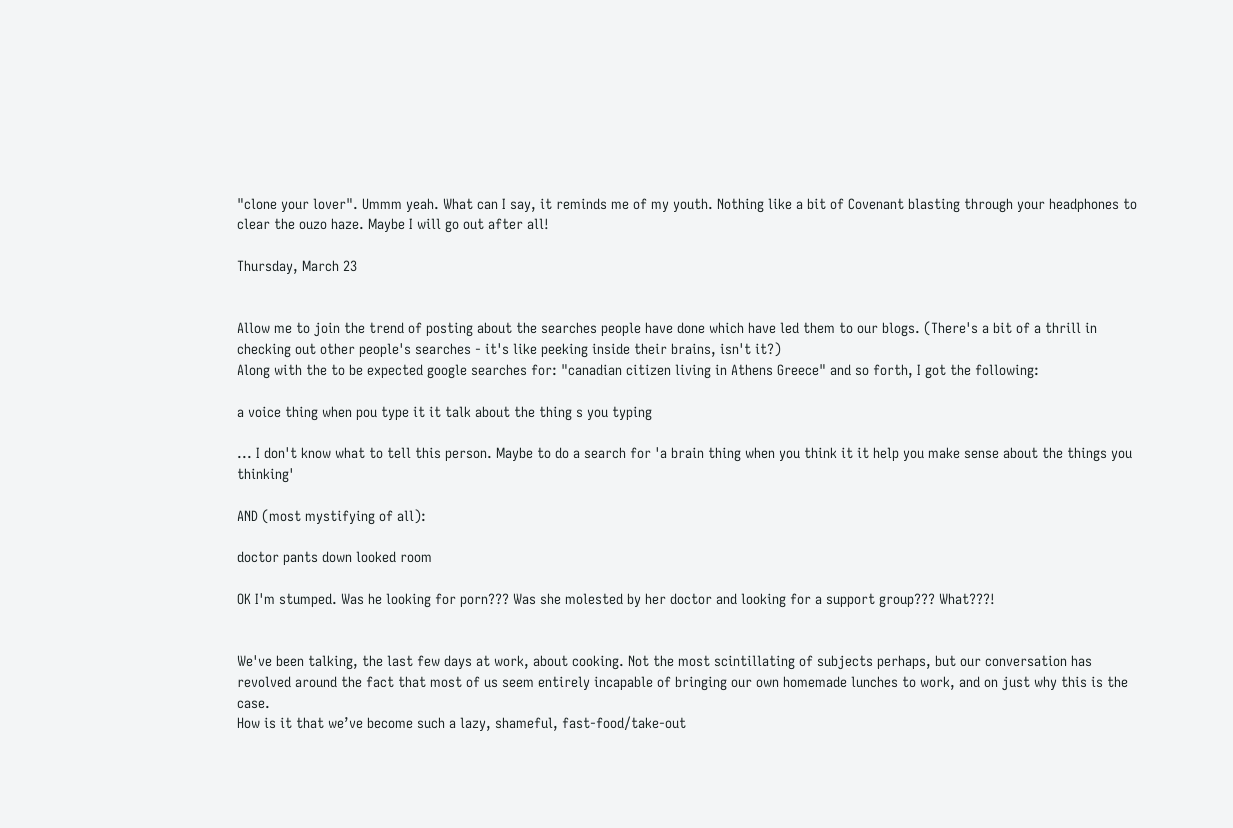"clone your lover". Ummm yeah. What can I say, it reminds me of my youth. Nothing like a bit of Covenant blasting through your headphones to clear the ouzo haze. Maybe I will go out after all!

Thursday, March 23


Allow me to join the trend of posting about the searches people have done which have led them to our blogs. (There's a bit of a thrill in checking out other people's searches - it's like peeking inside their brains, isn't it?)
Along with the to be expected google searches for: "canadian citizen living in Athens Greece" and so forth, I got the following:

a voice thing when pou type it it talk about the thing s you typing

... I don't know what to tell this person. Maybe to do a search for 'a brain thing when you think it it help you make sense about the things you thinking'

AND (most mystifying of all):

doctor pants down looked room

OK I'm stumped. Was he looking for porn??? Was she molested by her doctor and looking for a support group??? What???!


We've been talking, the last few days at work, about cooking. Not the most scintillating of subjects perhaps, but our conversation has revolved around the fact that most of us seem entirely incapable of bringing our own homemade lunches to work, and on just why this is the case.
How is it that we’ve become such a lazy, shameful, fast-food/take-out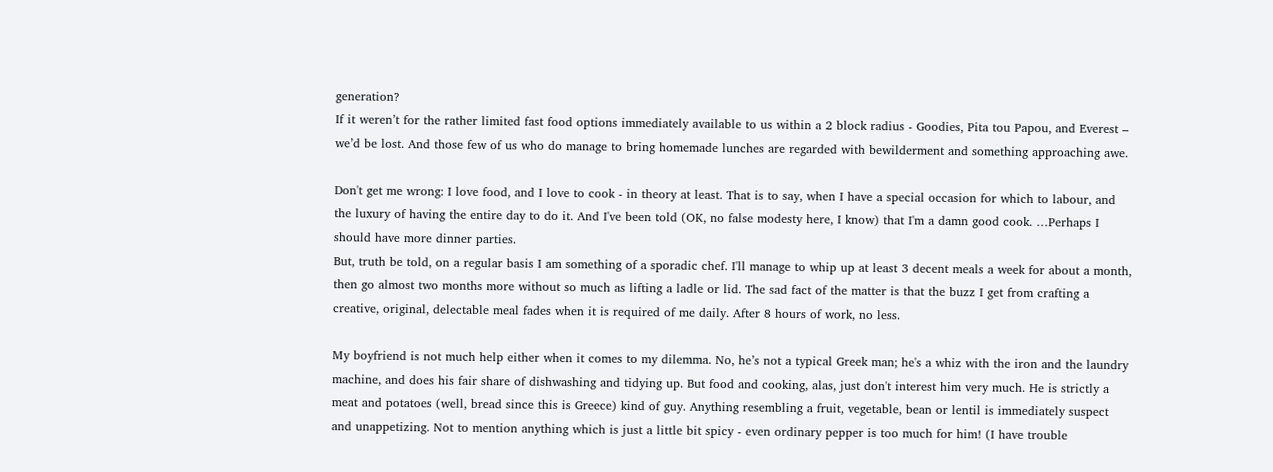generation?
If it weren’t for the rather limited fast food options immediately available to us within a 2 block radius - Goodies, Pita tou Papou, and Everest – we’d be lost. And those few of us who do manage to bring homemade lunches are regarded with bewilderment and something approaching awe.

Don't get me wrong: I love food, and I love to cook - in theory at least. That is to say, when I have a special occasion for which to labour, and the luxury of having the entire day to do it. And I've been told (OK, no false modesty here, I know) that I'm a damn good cook. …Perhaps I should have more dinner parties.
But, truth be told, on a regular basis I am something of a sporadic chef. I'll manage to whip up at least 3 decent meals a week for about a month, then go almost two months more without so much as lifting a ladle or lid. The sad fact of the matter is that the buzz I get from crafting a creative, original, delectable meal fades when it is required of me daily. After 8 hours of work, no less.

My boyfriend is not much help either when it comes to my dilemma. No, he’s not a typical Greek man; he's a whiz with the iron and the laundry machine, and does his fair share of dishwashing and tidying up. But food and cooking, alas, just don't interest him very much. He is strictly a meat and potatoes (well, bread since this is Greece) kind of guy. Anything resembling a fruit, vegetable, bean or lentil is immediately suspect and unappetizing. Not to mention anything which is just a little bit spicy - even ordinary pepper is too much for him! (I have trouble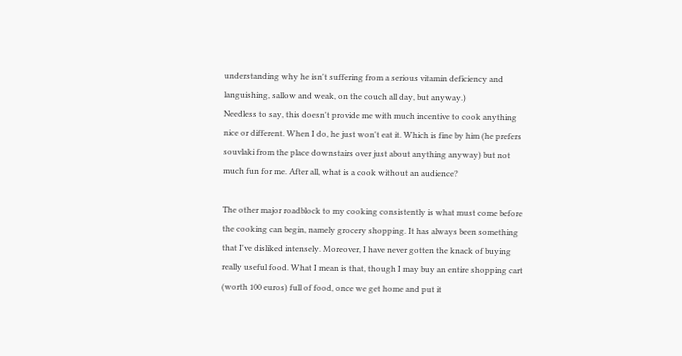understanding why he isn't suffering from a serious vitamin deficiency and languishing, sallow and weak, on the couch all day, but anyway.)
Needless to say, this doesn't provide me with much incentive to cook anything nice or different. When I do, he just won't eat it. Which is fine by him (he prefers souvlaki from the place downstairs over just about anything anyway) but not much fun for me. After all, what is a cook without an audience?

The other major roadblock to my cooking consistently is what must come before the cooking can begin, namely grocery shopping. It has always been something that I've disliked intensely. Moreover, I have never gotten the knack of buying really useful food. What I mean is that, though I may buy an entire shopping cart (worth 100 euros) full of food, once we get home and put it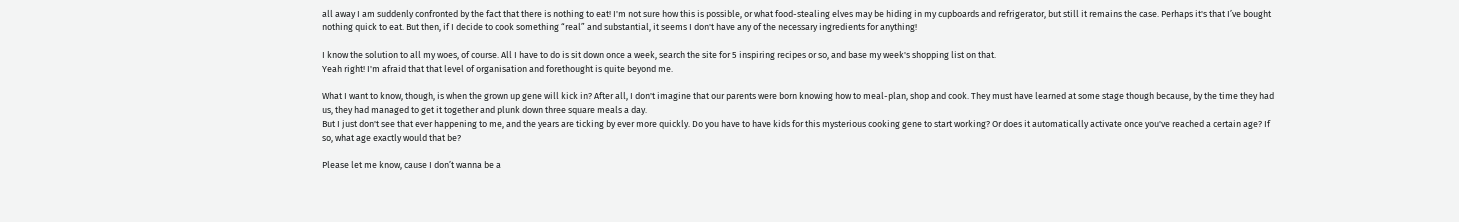all away I am suddenly confronted by the fact that there is nothing to eat! I'm not sure how this is possible, or what food-stealing elves may be hiding in my cupboards and refrigerator, but still it remains the case. Perhaps it's that I’ve bought nothing quick to eat. But then, if I decide to cook something “real” and substantial, it seems I don't have any of the necessary ingredients for anything!

I know the solution to all my woes, of course. All I have to do is sit down once a week, search the site for 5 inspiring recipes or so, and base my week's shopping list on that.
Yeah right! I'm afraid that that level of organisation and forethought is quite beyond me.

What I want to know, though, is when the grown up gene will kick in? After all, I don't imagine that our parents were born knowing how to meal-plan, shop and cook. They must have learned at some stage though because, by the time they had us, they had managed to get it together and plunk down three square meals a day.
But I just don't see that ever happening to me, and the years are ticking by ever more quickly. Do you have to have kids for this mysterious cooking gene to start working? Or does it automatically activate once you've reached a certain age? If so, what age exactly would that be?

Please let me know, cause I don’t wanna be a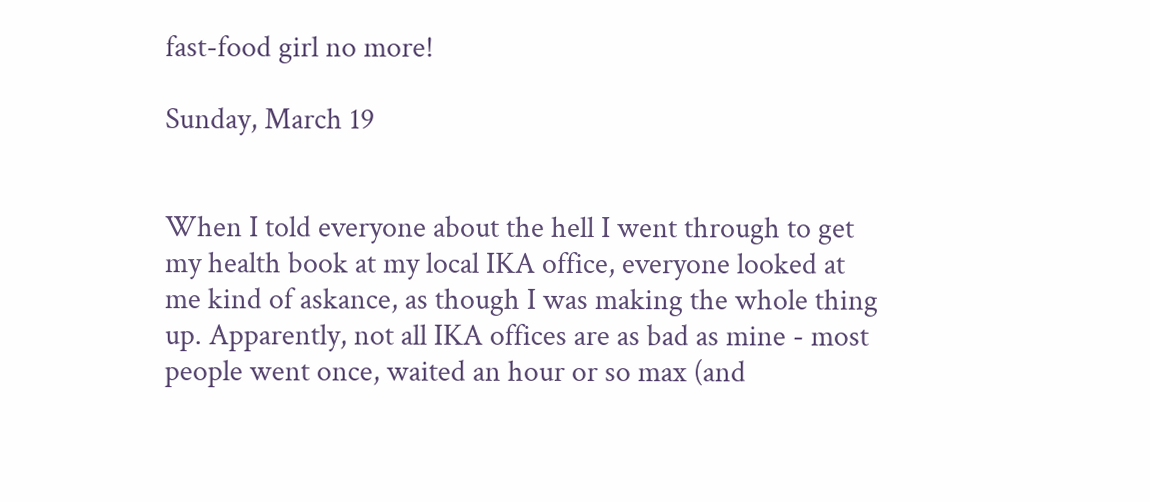fast-food girl no more!

Sunday, March 19


When I told everyone about the hell I went through to get my health book at my local IKA office, everyone looked at me kind of askance, as though I was making the whole thing up. Apparently, not all IKA offices are as bad as mine - most people went once, waited an hour or so max (and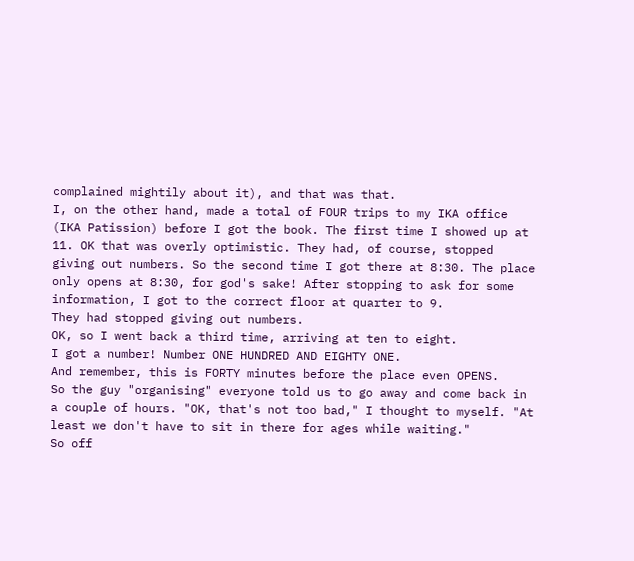complained mightily about it), and that was that.
I, on the other hand, made a total of FOUR trips to my IKA office (IKA Patission) before I got the book. The first time I showed up at 11. OK that was overly optimistic. They had, of course, stopped giving out numbers. So the second time I got there at 8:30. The place only opens at 8:30, for god's sake! After stopping to ask for some information, I got to the correct floor at quarter to 9.
They had stopped giving out numbers.
OK, so I went back a third time, arriving at ten to eight.
I got a number! Number ONE HUNDRED AND EIGHTY ONE.
And remember, this is FORTY minutes before the place even OPENS.
So the guy "organising" everyone told us to go away and come back in a couple of hours. "OK, that's not too bad," I thought to myself. "At least we don't have to sit in there for ages while waiting."
So off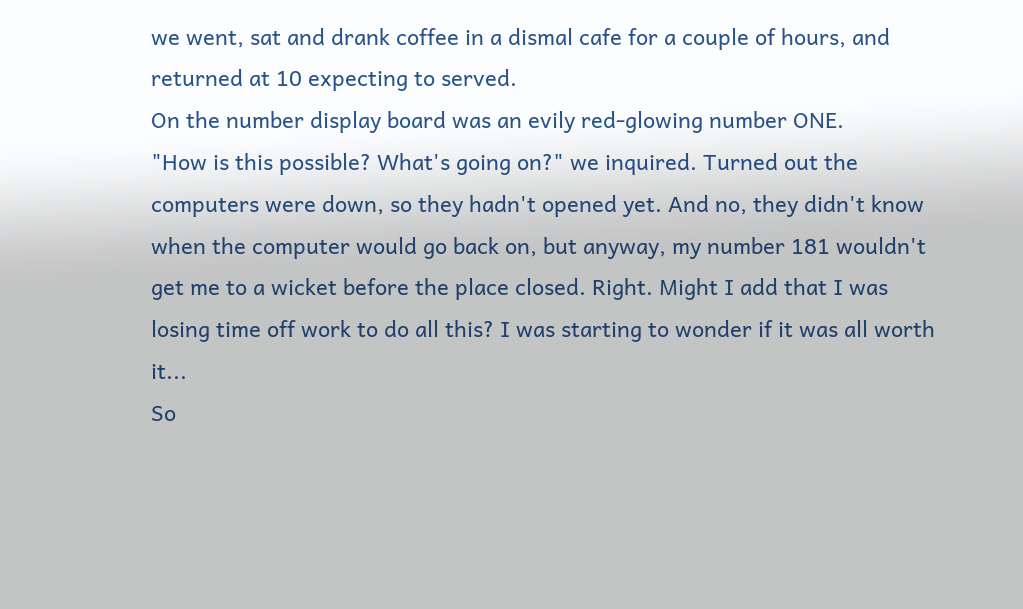we went, sat and drank coffee in a dismal cafe for a couple of hours, and returned at 10 expecting to served.
On the number display board was an evily red-glowing number ONE.
"How is this possible? What's going on?" we inquired. Turned out the computers were down, so they hadn't opened yet. And no, they didn't know when the computer would go back on, but anyway, my number 181 wouldn't get me to a wicket before the place closed. Right. Might I add that I was losing time off work to do all this? I was starting to wonder if it was all worth it...
So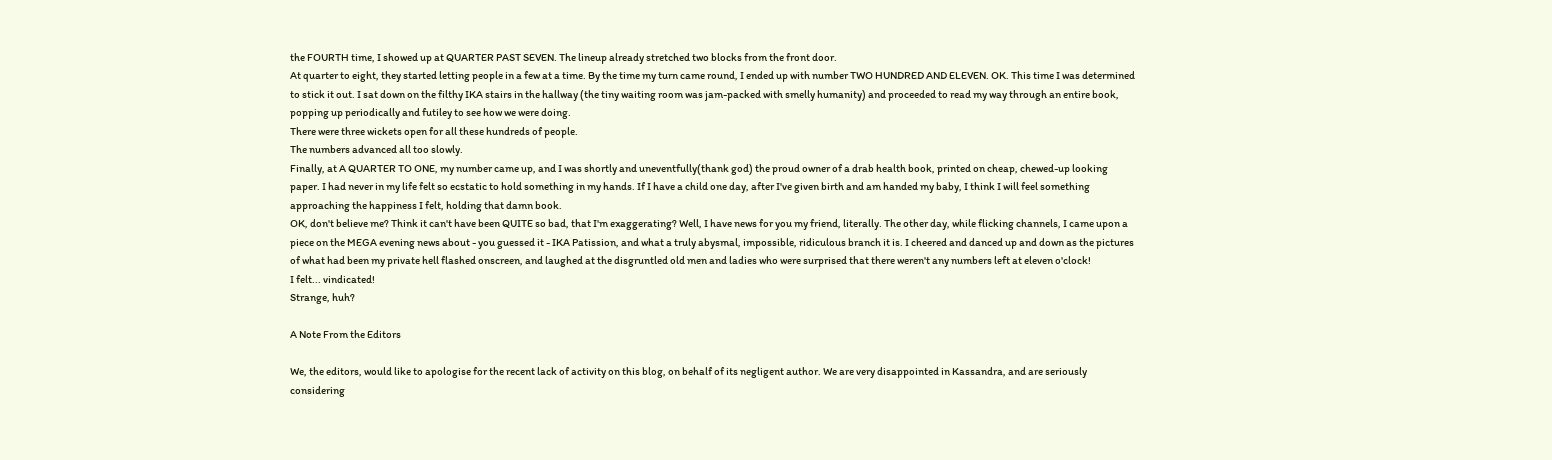the FOURTH time, I showed up at QUARTER PAST SEVEN. The lineup already stretched two blocks from the front door.
At quarter to eight, they started letting people in a few at a time. By the time my turn came round, I ended up with number TWO HUNDRED AND ELEVEN. OK. This time I was determined to stick it out. I sat down on the filthy IKA stairs in the hallway (the tiny waiting room was jam-packed with smelly humanity) and proceeded to read my way through an entire book, popping up periodically and futiley to see how we were doing.
There were three wickets open for all these hundreds of people.
The numbers advanced all too slowly.
Finally, at A QUARTER TO ONE, my number came up, and I was shortly and uneventfully(thank god) the proud owner of a drab health book, printed on cheap, chewed-up looking paper. I had never in my life felt so ecstatic to hold something in my hands. If I have a child one day, after I've given birth and am handed my baby, I think I will feel something approaching the happiness I felt, holding that damn book.
OK, don't believe me? Think it can't have been QUITE so bad, that I'm exaggerating? Well, I have news for you my friend, literally. The other day, while flicking channels, I came upon a piece on the MEGA evening news about - you guessed it - IKA Patission, and what a truly abysmal, impossible, ridiculous branch it is. I cheered and danced up and down as the pictures of what had been my private hell flashed onscreen, and laughed at the disgruntled old men and ladies who were surprised that there weren't any numbers left at eleven o'clock!
I felt... vindicated!
Strange, huh?

A Note From the Editors

We, the editors, would like to apologise for the recent lack of activity on this blog, on behalf of its negligent author. We are very disappointed in Kassandra, and are seriously considering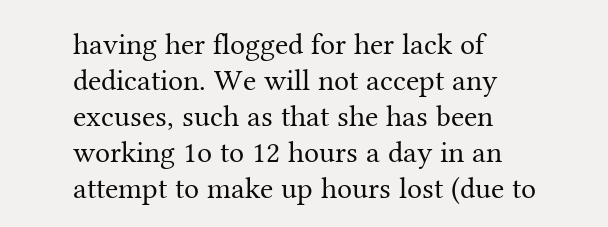having her flogged for her lack of dedication. We will not accept any excuses, such as that she has been working 1o to 12 hours a day in an attempt to make up hours lost (due to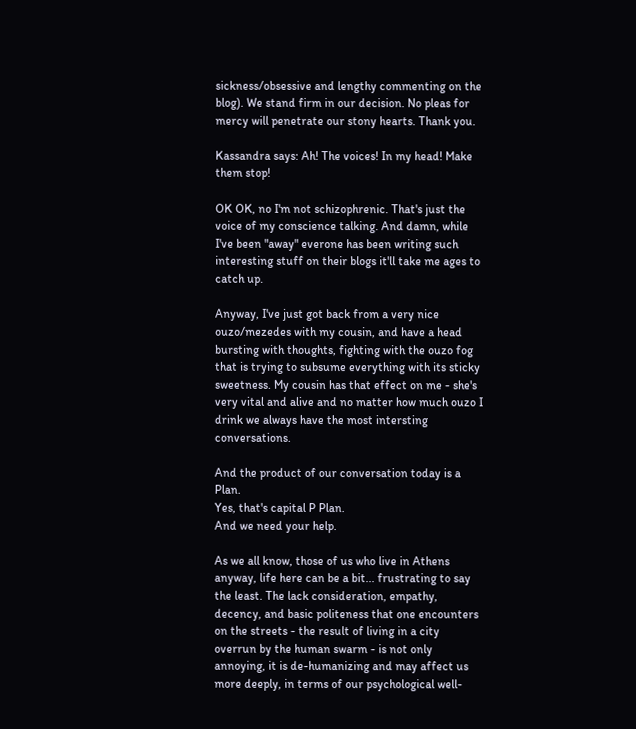sickness/obsessive and lengthy commenting on the blog). We stand firm in our decision. No pleas for mercy will penetrate our stony hearts. Thank you.

Kassandra says: Ah! The voices! In my head! Make them stop!

OK OK, no I'm not schizophrenic. That's just the voice of my conscience talking. And damn, while I've been "away" everone has been writing such interesting stuff on their blogs it'll take me ages to catch up.

Anyway, I've just got back from a very nice ouzo/mezedes with my cousin, and have a head bursting with thoughts, fighting with the ouzo fog that is trying to subsume everything with its sticky sweetness. My cousin has that effect on me - she's very vital and alive and no matter how much ouzo I drink we always have the most intersting conversations.

And the product of our conversation today is a Plan.
Yes, that's capital P Plan.
And we need your help.

As we all know, those of us who live in Athens anyway, life here can be a bit... frustrating to say the least. The lack consideration, empathy, decency, and basic politeness that one encounters on the streets - the result of living in a city overrun by the human swarm - is not only annoying, it is de-humanizing and may affect us more deeply, in terms of our psychological well-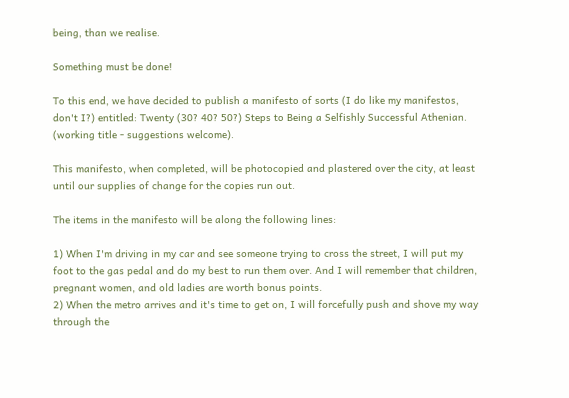being, than we realise.

Something must be done!

To this end, we have decided to publish a manifesto of sorts (I do like my manifestos, don't I?) entitled: Twenty (30? 40? 50?) Steps to Being a Selfishly Successful Athenian. (working title - suggestions welcome).

This manifesto, when completed, will be photocopied and plastered over the city, at least until our supplies of change for the copies run out.

The items in the manifesto will be along the following lines:

1) When I'm driving in my car and see someone trying to cross the street, I will put my foot to the gas pedal and do my best to run them over. And I will remember that children, pregnant women, and old ladies are worth bonus points.
2) When the metro arrives and it's time to get on, I will forcefully push and shove my way through the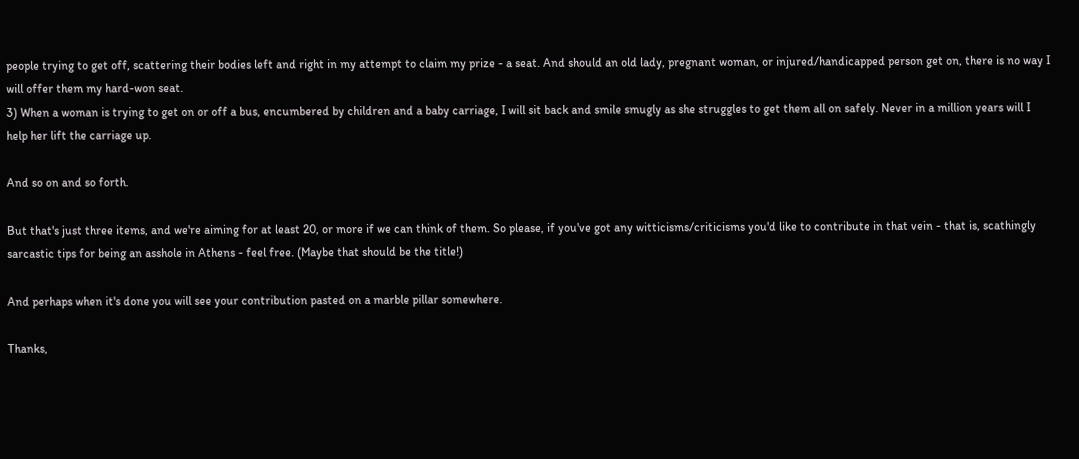people trying to get off, scattering their bodies left and right in my attempt to claim my prize - a seat. And should an old lady, pregnant woman, or injured/handicapped person get on, there is no way I will offer them my hard-won seat.
3) When a woman is trying to get on or off a bus, encumbered by children and a baby carriage, I will sit back and smile smugly as she struggles to get them all on safely. Never in a million years will I help her lift the carriage up.

And so on and so forth.

But that's just three items, and we're aiming for at least 20, or more if we can think of them. So please, if you've got any witticisms/criticisms you'd like to contribute in that vein - that is, scathingly sarcastic tips for being an asshole in Athens - feel free. (Maybe that should be the title!)

And perhaps when it's done you will see your contribution pasted on a marble pillar somewhere.

Thanks,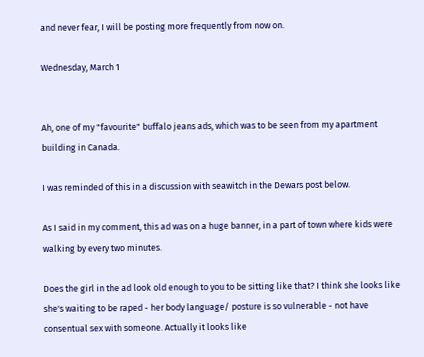and never fear, I will be posting more frequently from now on.

Wednesday, March 1


Ah, one of my "favourite" buffalo jeans ads, which was to be seen from my apartment building in Canada.

I was reminded of this in a discussion with seawitch in the Dewars post below.

As I said in my comment, this ad was on a huge banner, in a part of town where kids were walking by every two minutes.

Does the girl in the ad look old enough to you to be sitting like that? I think she looks like she's waiting to be raped - her body language/ posture is so vulnerable - not have consentual sex with someone. Actually it looks like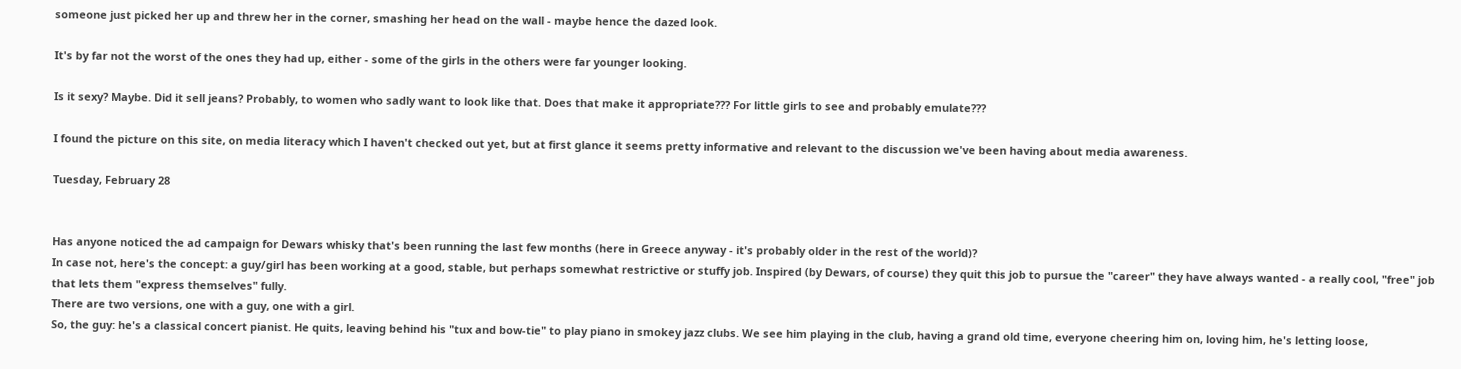someone just picked her up and threw her in the corner, smashing her head on the wall - maybe hence the dazed look.

It's by far not the worst of the ones they had up, either - some of the girls in the others were far younger looking.

Is it sexy? Maybe. Did it sell jeans? Probably, to women who sadly want to look like that. Does that make it appropriate??? For little girls to see and probably emulate???

I found the picture on this site, on media literacy which I haven't checked out yet, but at first glance it seems pretty informative and relevant to the discussion we've been having about media awareness.

Tuesday, February 28


Has anyone noticed the ad campaign for Dewars whisky that's been running the last few months (here in Greece anyway - it's probably older in the rest of the world)?
In case not, here's the concept: a guy/girl has been working at a good, stable, but perhaps somewhat restrictive or stuffy job. Inspired (by Dewars, of course) they quit this job to pursue the "career" they have always wanted - a really cool, "free" job that lets them "express themselves" fully.
There are two versions, one with a guy, one with a girl.
So, the guy: he's a classical concert pianist. He quits, leaving behind his "tux and bow-tie" to play piano in smokey jazz clubs. We see him playing in the club, having a grand old time, everyone cheering him on, loving him, he's letting loose,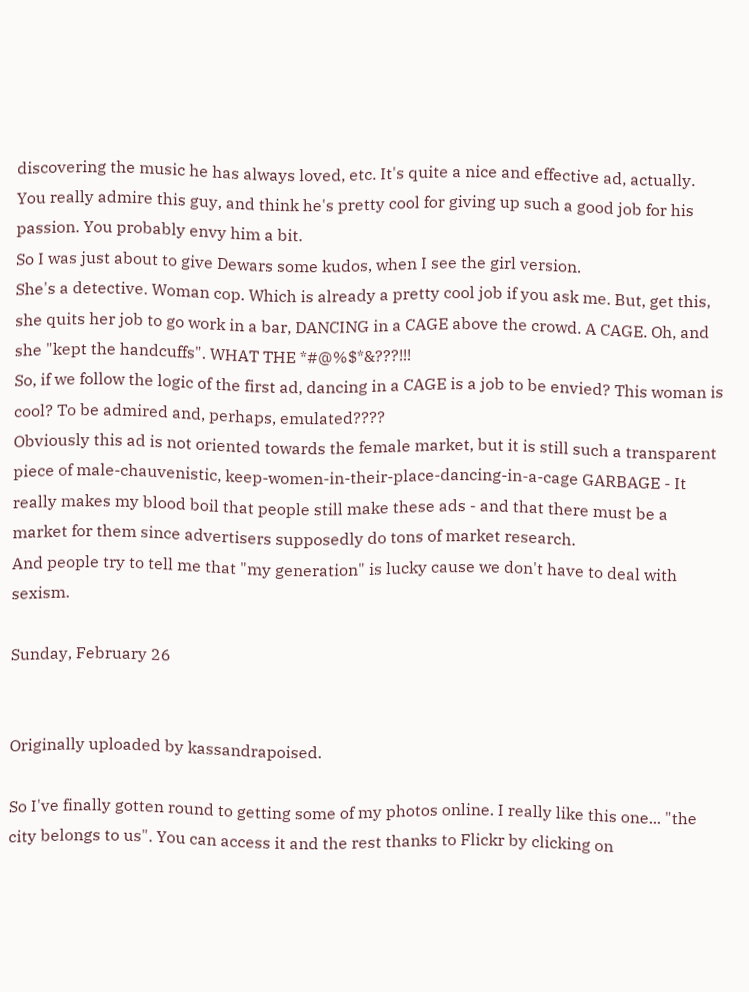discovering the music he has always loved, etc. It's quite a nice and effective ad, actually. You really admire this guy, and think he's pretty cool for giving up such a good job for his passion. You probably envy him a bit.
So I was just about to give Dewars some kudos, when I see the girl version.
She's a detective. Woman cop. Which is already a pretty cool job if you ask me. But, get this, she quits her job to go work in a bar, DANCING in a CAGE above the crowd. A CAGE. Oh, and she "kept the handcuffs". WHAT THE *#@%$*&???!!!
So, if we follow the logic of the first ad, dancing in a CAGE is a job to be envied? This woman is cool? To be admired and, perhaps, emulated????
Obviously this ad is not oriented towards the female market, but it is still such a transparent piece of male-chauvenistic, keep-women-in-their-place-dancing-in-a-cage GARBAGE - It really makes my blood boil that people still make these ads - and that there must be a market for them since advertisers supposedly do tons of market research.
And people try to tell me that "my generation" is lucky cause we don't have to deal with sexism.

Sunday, February 26


Originally uploaded by kassandrapoised.

So I've finally gotten round to getting some of my photos online. I really like this one... "the city belongs to us". You can access it and the rest thanks to Flickr by clicking on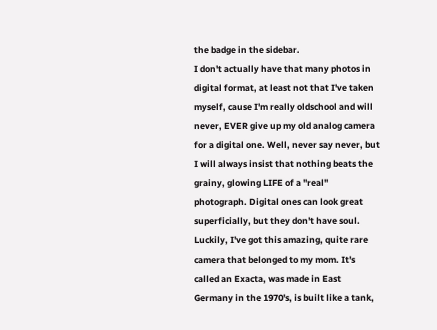the badge in the sidebar.
I don't actually have that many photos in digital format, at least not that I've taken myself, cause I'm really oldschool and will never, EVER give up my old analog camera for a digital one. Well, never say never, but I will always insist that nothing beats the grainy, glowing LIFE of a "real" photograph. Digital ones can look great superficially, but they don't have soul.
Luckily, I've got this amazing, quite rare camera that belonged to my mom. It's called an Exacta, was made in East Germany in the 1970's, is built like a tank,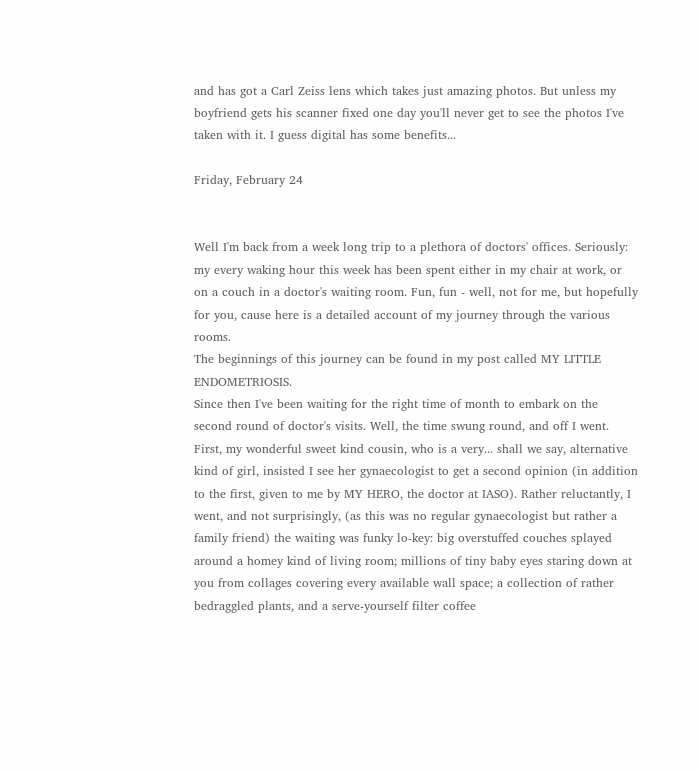and has got a Carl Zeiss lens which takes just amazing photos. But unless my boyfriend gets his scanner fixed one day you'll never get to see the photos I've taken with it. I guess digital has some benefits...

Friday, February 24


Well I'm back from a week long trip to a plethora of doctors' offices. Seriously: my every waking hour this week has been spent either in my chair at work, or on a couch in a doctor's waiting room. Fun, fun - well, not for me, but hopefully for you, cause here is a detailed account of my journey through the various rooms.
The beginnings of this journey can be found in my post called MY LITTLE ENDOMETRIOSIS.
Since then I've been waiting for the right time of month to embark on the second round of doctor's visits. Well, the time swung round, and off I went.
First, my wonderful sweet kind cousin, who is a very... shall we say, alternative kind of girl, insisted I see her gynaecologist to get a second opinion (in addition to the first, given to me by MY HERO, the doctor at IASO). Rather reluctantly, I went, and not surprisingly, (as this was no regular gynaecologist but rather a family friend) the waiting was funky lo-key: big overstuffed couches splayed around a homey kind of living room; millions of tiny baby eyes staring down at you from collages covering every available wall space; a collection of rather bedraggled plants, and a serve-yourself filter coffee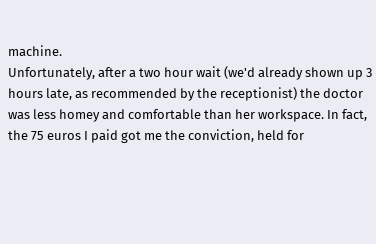machine.
Unfortunately, after a two hour wait (we'd already shown up 3 hours late, as recommended by the receptionist) the doctor was less homey and comfortable than her workspace. In fact, the 75 euros I paid got me the conviction, held for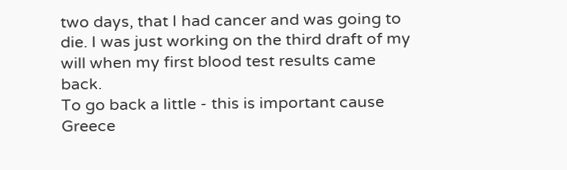two days, that I had cancer and was going to die. I was just working on the third draft of my will when my first blood test results came back.
To go back a little - this is important cause Greece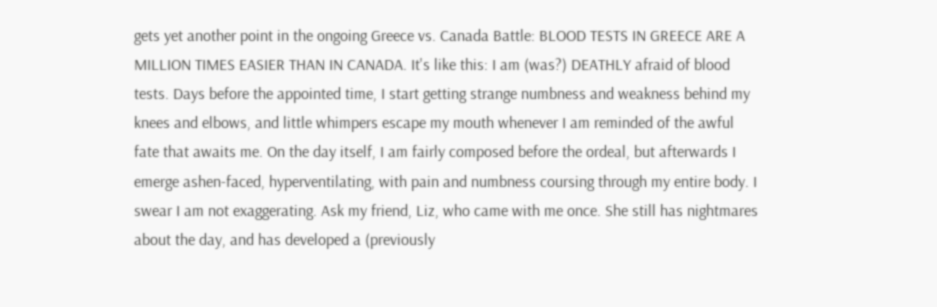gets yet another point in the ongoing Greece vs. Canada Battle: BLOOD TESTS IN GREECE ARE A MILLION TIMES EASIER THAN IN CANADA. It's like this: I am (was?) DEATHLY afraid of blood tests. Days before the appointed time, I start getting strange numbness and weakness behind my knees and elbows, and little whimpers escape my mouth whenever I am reminded of the awful fate that awaits me. On the day itself, I am fairly composed before the ordeal, but afterwards I emerge ashen-faced, hyperventilating, with pain and numbness coursing through my entire body. I swear I am not exaggerating. Ask my friend, Liz, who came with me once. She still has nightmares about the day, and has developed a (previously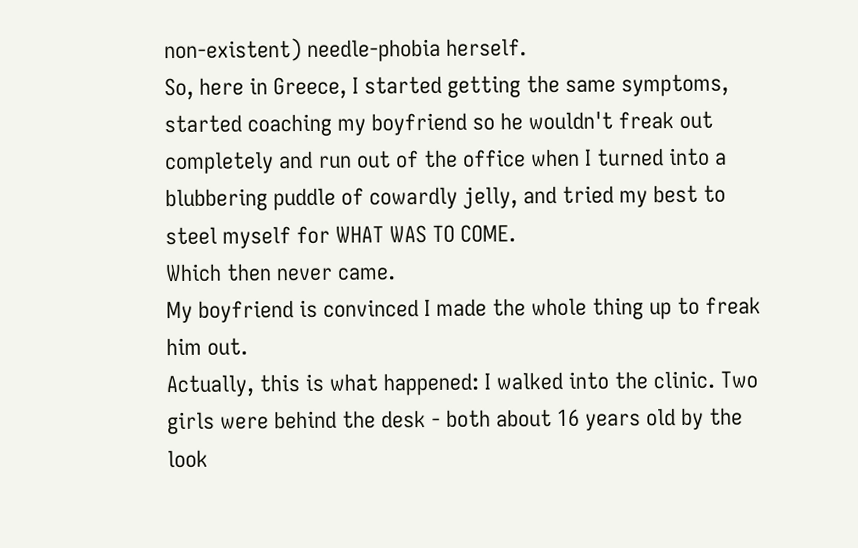non-existent) needle-phobia herself.
So, here in Greece, I started getting the same symptoms, started coaching my boyfriend so he wouldn't freak out completely and run out of the office when I turned into a blubbering puddle of cowardly jelly, and tried my best to steel myself for WHAT WAS TO COME.
Which then never came.
My boyfriend is convinced I made the whole thing up to freak him out.
Actually, this is what happened: I walked into the clinic. Two girls were behind the desk - both about 16 years old by the look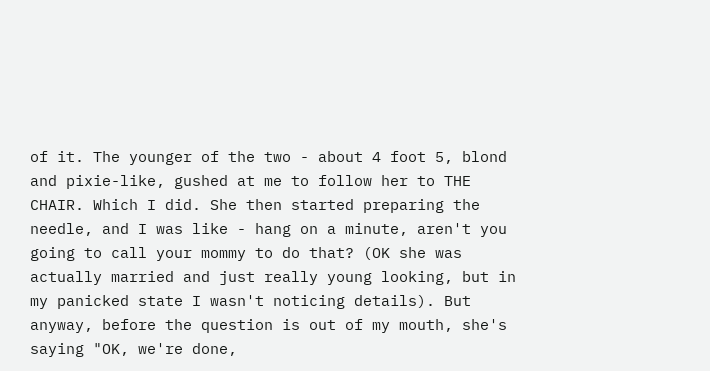of it. The younger of the two - about 4 foot 5, blond and pixie-like, gushed at me to follow her to THE CHAIR. Which I did. She then started preparing the needle, and I was like - hang on a minute, aren't you going to call your mommy to do that? (OK she was actually married and just really young looking, but in my panicked state I wasn't noticing details). But anyway, before the question is out of my mouth, she's saying "OK, we're done,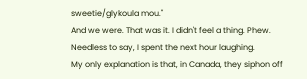sweetie/glykoula mou."
And we were. That was it. I didn't feel a thing. Phew.
Needless to say, I spent the next hour laughing.
My only explanation is that, in Canada, they siphon off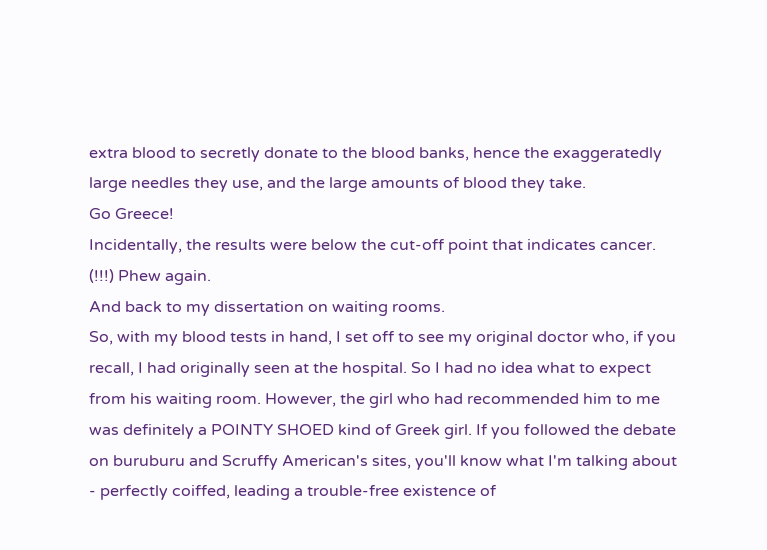extra blood to secretly donate to the blood banks, hence the exaggeratedly large needles they use, and the large amounts of blood they take.
Go Greece!
Incidentally, the results were below the cut-off point that indicates cancer. (!!!) Phew again.
And back to my dissertation on waiting rooms.
So, with my blood tests in hand, I set off to see my original doctor who, if you recall, I had originally seen at the hospital. So I had no idea what to expect from his waiting room. However, the girl who had recommended him to me was definitely a POINTY SHOED kind of Greek girl. If you followed the debate on buruburu and Scruffy American's sites, you'll know what I'm talking about - perfectly coiffed, leading a trouble-free existence of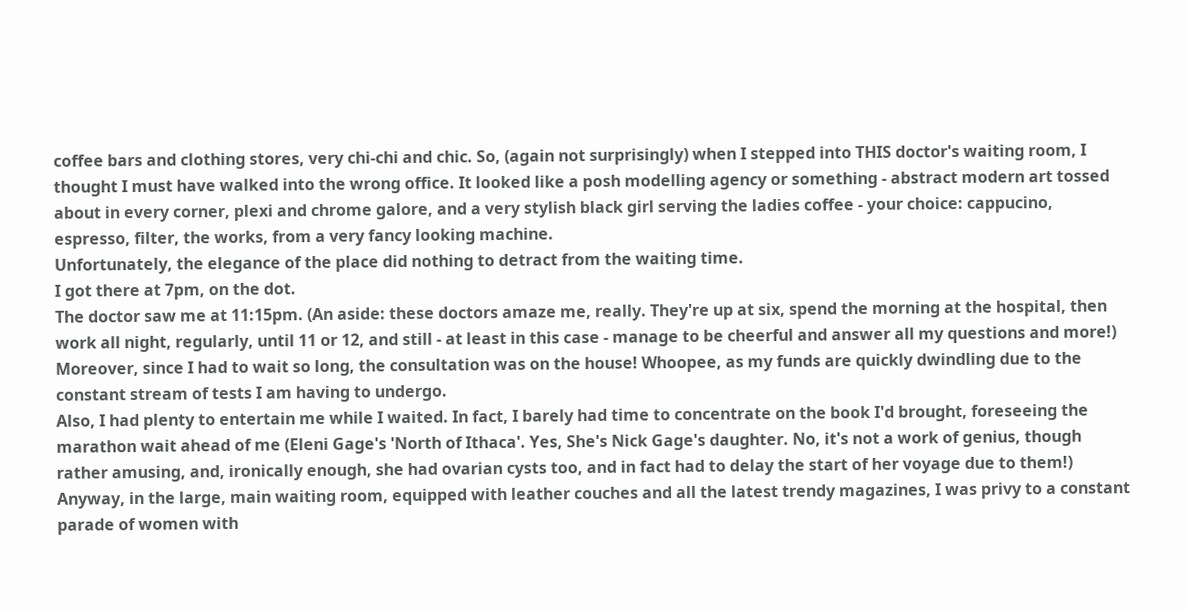coffee bars and clothing stores, very chi-chi and chic. So, (again not surprisingly) when I stepped into THIS doctor's waiting room, I thought I must have walked into the wrong office. It looked like a posh modelling agency or something - abstract modern art tossed about in every corner, plexi and chrome galore, and a very stylish black girl serving the ladies coffee - your choice: cappucino, espresso, filter, the works, from a very fancy looking machine.
Unfortunately, the elegance of the place did nothing to detract from the waiting time.
I got there at 7pm, on the dot.
The doctor saw me at 11:15pm. (An aside: these doctors amaze me, really. They're up at six, spend the morning at the hospital, then work all night, regularly, until 11 or 12, and still - at least in this case - manage to be cheerful and answer all my questions and more!)
Moreover, since I had to wait so long, the consultation was on the house! Whoopee, as my funds are quickly dwindling due to the constant stream of tests I am having to undergo.
Also, I had plenty to entertain me while I waited. In fact, I barely had time to concentrate on the book I'd brought, foreseeing the marathon wait ahead of me (Eleni Gage's 'North of Ithaca'. Yes, She's Nick Gage's daughter. No, it's not a work of genius, though rather amusing, and, ironically enough, she had ovarian cysts too, and in fact had to delay the start of her voyage due to them!)
Anyway, in the large, main waiting room, equipped with leather couches and all the latest trendy magazines, I was privy to a constant parade of women with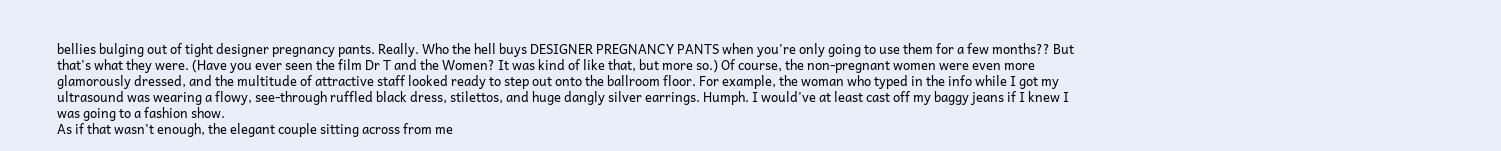bellies bulging out of tight designer pregnancy pants. Really. Who the hell buys DESIGNER PREGNANCY PANTS when you're only going to use them for a few months?? But that's what they were. (Have you ever seen the film Dr T and the Women? It was kind of like that, but more so.) Of course, the non-pregnant women were even more glamorously dressed, and the multitude of attractive staff looked ready to step out onto the ballroom floor. For example, the woman who typed in the info while I got my ultrasound was wearing a flowy, see-through ruffled black dress, stilettos, and huge dangly silver earrings. Humph. I would've at least cast off my baggy jeans if I knew I was going to a fashion show.
As if that wasn't enough, the elegant couple sitting across from me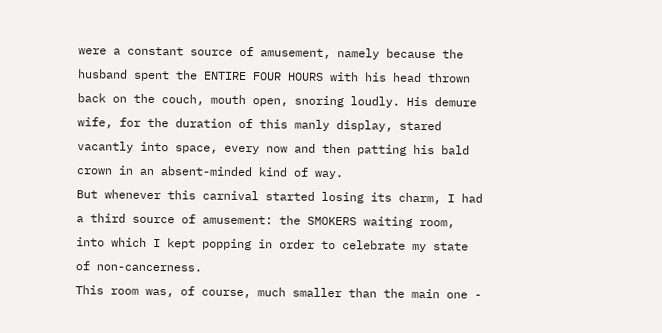were a constant source of amusement, namely because the husband spent the ENTIRE FOUR HOURS with his head thrown back on the couch, mouth open, snoring loudly. His demure wife, for the duration of this manly display, stared vacantly into space, every now and then patting his bald crown in an absent-minded kind of way.
But whenever this carnival started losing its charm, I had a third source of amusement: the SMOKERS waiting room, into which I kept popping in order to celebrate my state of non-cancerness.
This room was, of course, much smaller than the main one -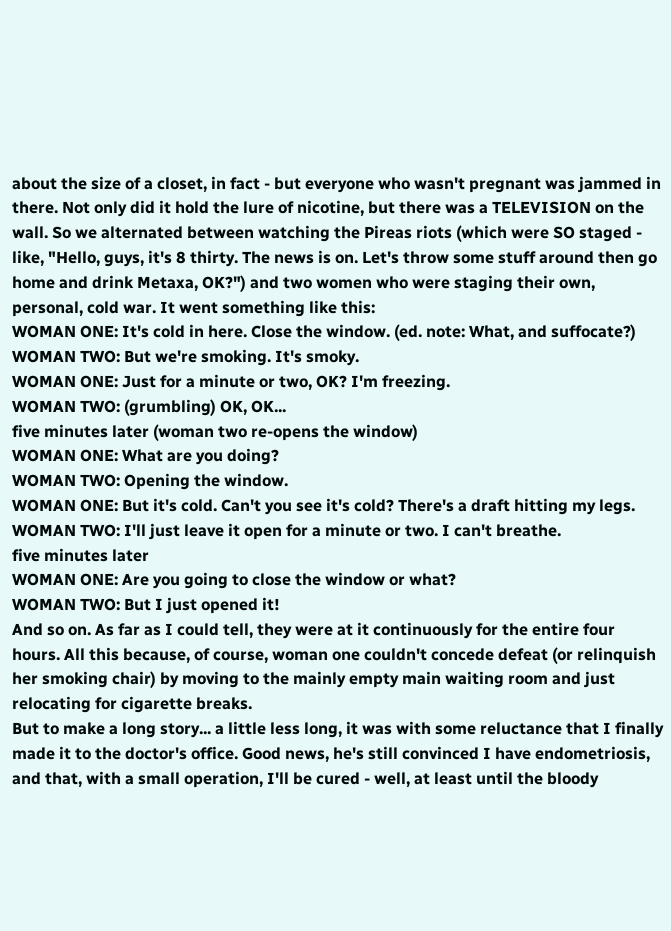about the size of a closet, in fact - but everyone who wasn't pregnant was jammed in there. Not only did it hold the lure of nicotine, but there was a TELEVISION on the wall. So we alternated between watching the Pireas riots (which were SO staged - like, "Hello, guys, it's 8 thirty. The news is on. Let's throw some stuff around then go home and drink Metaxa, OK?") and two women who were staging their own, personal, cold war. It went something like this:
WOMAN ONE: It's cold in here. Close the window. (ed. note: What, and suffocate?)
WOMAN TWO: But we're smoking. It's smoky.
WOMAN ONE: Just for a minute or two, OK? I'm freezing.
WOMAN TWO: (grumbling) OK, OK...
five minutes later (woman two re-opens the window)
WOMAN ONE: What are you doing?
WOMAN TWO: Opening the window.
WOMAN ONE: But it's cold. Can't you see it's cold? There's a draft hitting my legs.
WOMAN TWO: I'll just leave it open for a minute or two. I can't breathe.
five minutes later
WOMAN ONE: Are you going to close the window or what?
WOMAN TWO: But I just opened it!
And so on. As far as I could tell, they were at it continuously for the entire four hours. All this because, of course, woman one couldn't concede defeat (or relinquish her smoking chair) by moving to the mainly empty main waiting room and just relocating for cigarette breaks.
But to make a long story... a little less long, it was with some reluctance that I finally made it to the doctor's office. Good news, he's still convinced I have endometriosis, and that, with a small operation, I'll be cured - well, at least until the bloody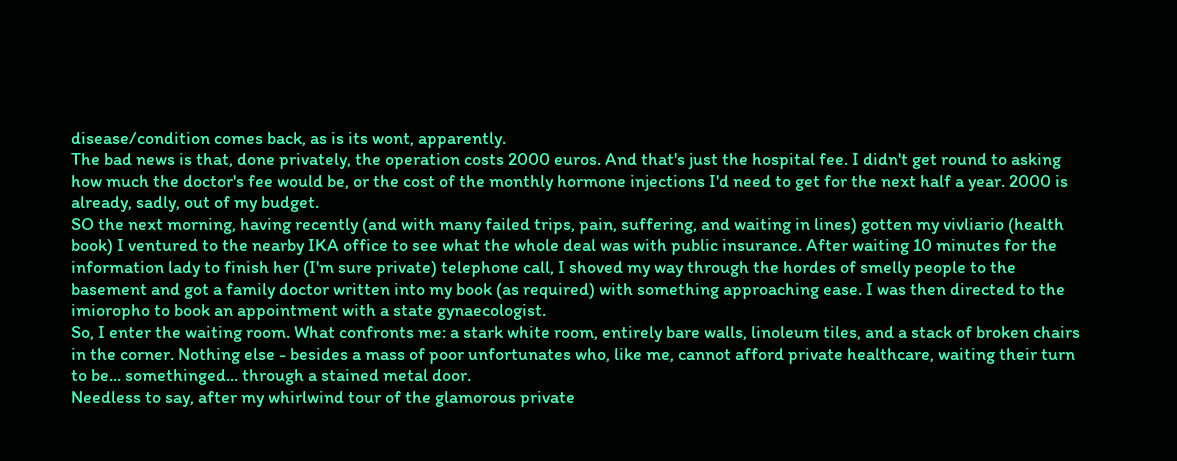disease/condition comes back, as is its wont, apparently.
The bad news is that, done privately, the operation costs 2000 euros. And that's just the hospital fee. I didn't get round to asking how much the doctor's fee would be, or the cost of the monthly hormone injections I'd need to get for the next half a year. 2000 is already, sadly, out of my budget.
SO the next morning, having recently (and with many failed trips, pain, suffering, and waiting in lines) gotten my vivliario (health book) I ventured to the nearby IKA office to see what the whole deal was with public insurance. After waiting 10 minutes for the information lady to finish her (I'm sure private) telephone call, I shoved my way through the hordes of smelly people to the basement and got a family doctor written into my book (as required) with something approaching ease. I was then directed to the imioropho to book an appointment with a state gynaecologist.
So, I enter the waiting room. What confronts me: a stark white room, entirely bare walls, linoleum tiles, and a stack of broken chairs in the corner. Nothing else - besides a mass of poor unfortunates who, like me, cannot afford private healthcare, waiting their turn to be... somethinged... through a stained metal door.
Needless to say, after my whirlwind tour of the glamorous private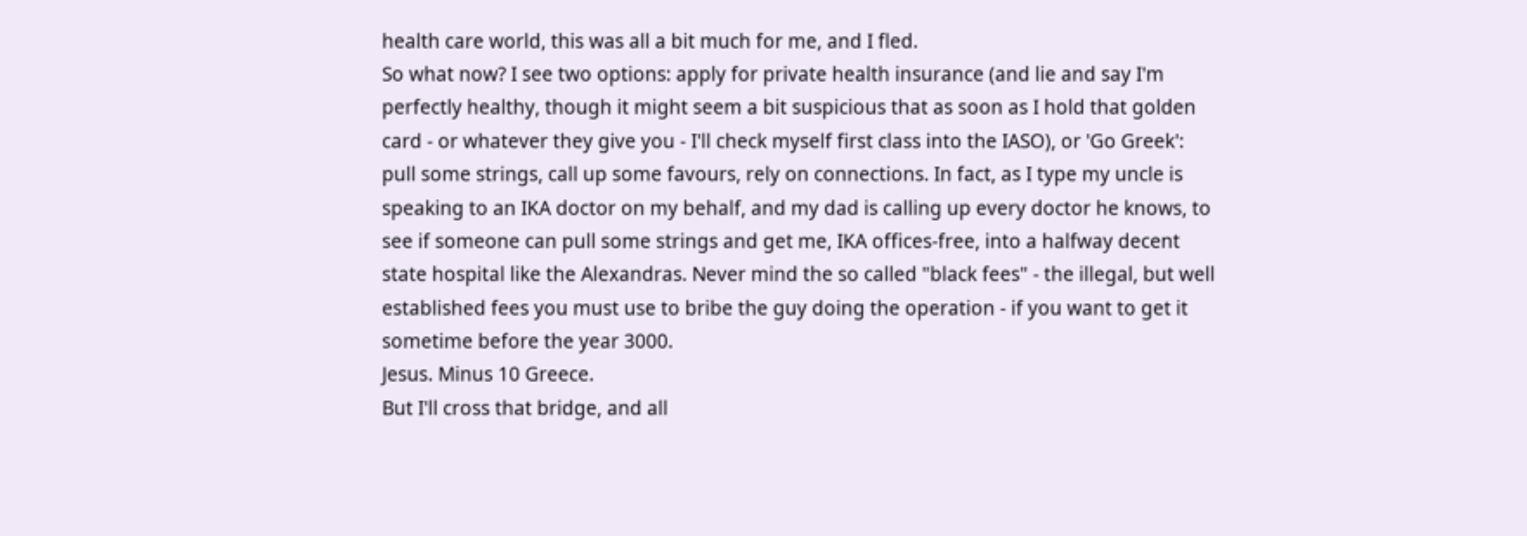health care world, this was all a bit much for me, and I fled.
So what now? I see two options: apply for private health insurance (and lie and say I'm perfectly healthy, though it might seem a bit suspicious that as soon as I hold that golden card - or whatever they give you - I'll check myself first class into the IASO), or 'Go Greek': pull some strings, call up some favours, rely on connections. In fact, as I type my uncle is speaking to an IKA doctor on my behalf, and my dad is calling up every doctor he knows, to see if someone can pull some strings and get me, IKA offices-free, into a halfway decent state hospital like the Alexandras. Never mind the so called "black fees" - the illegal, but well established fees you must use to bribe the guy doing the operation - if you want to get it sometime before the year 3000.
Jesus. Minus 10 Greece.
But I'll cross that bridge, and all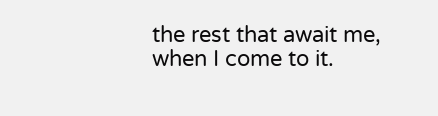the rest that await me, when I come to it.